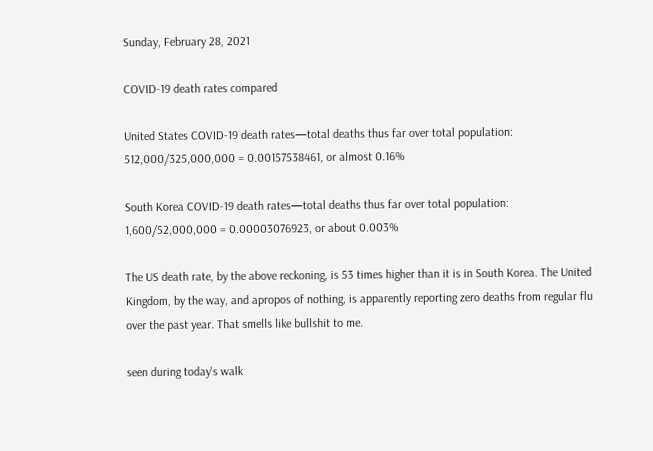Sunday, February 28, 2021

COVID-19 death rates compared

United States COVID-19 death rates—total deaths thus far over total population:
512,000/325,000,000 = 0.00157538461, or almost 0.16%

South Korea COVID-19 death rates—total deaths thus far over total population:
1,600/52,000,000 = 0.00003076923, or about 0.003%

The US death rate, by the above reckoning, is 53 times higher than it is in South Korea. The United Kingdom, by the way, and apropos of nothing, is apparently reporting zero deaths from regular flu over the past year. That smells like bullshit to me.

seen during today's walk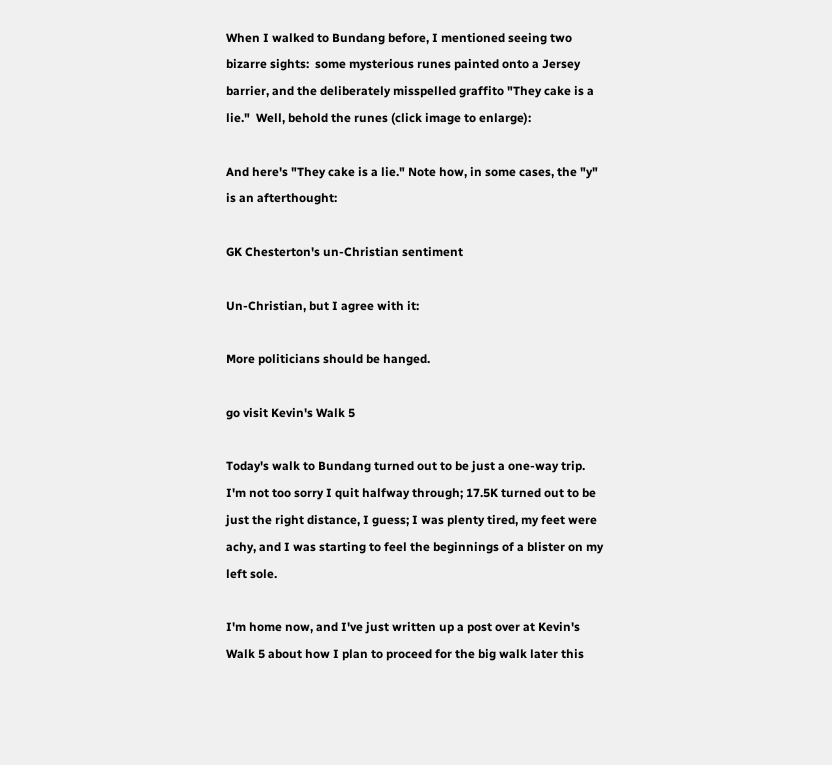When I walked to Bundang before, I mentioned seeing two bizarre sights:  some mysterious runes painted onto a Jersey barrier, and the deliberately misspelled graffito "They cake is a lie."  Well, behold the runes (click image to enlarge):

And here's "They cake is a lie." Note how, in some cases, the "y" is an afterthought:

GK Chesterton's un-Christian sentiment

Un-Christian, but I agree with it:

More politicians should be hanged.

go visit Kevin's Walk 5

Today's walk to Bundang turned out to be just a one-way trip.  I'm not too sorry I quit halfway through; 17.5K turned out to be just the right distance, I guess; I was plenty tired, my feet were achy, and I was starting to feel the beginnings of a blister on my left sole.

I'm home now, and I've just written up a post over at Kevin's Walk 5 about how I plan to proceed for the big walk later this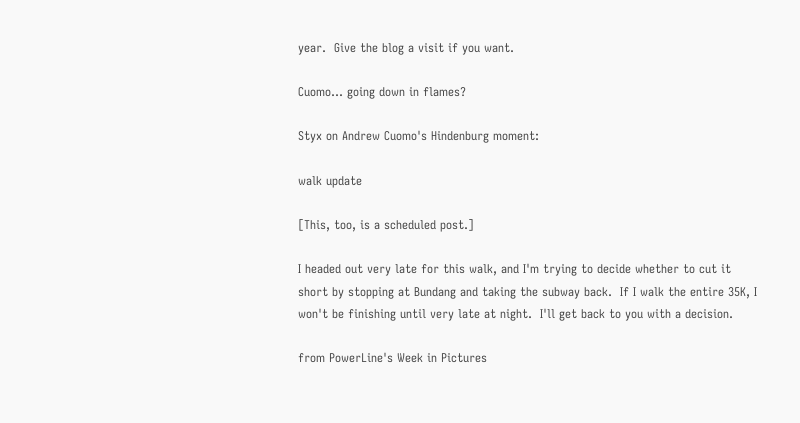year.  Give the blog a visit if you want.

Cuomo... going down in flames?

Styx on Andrew Cuomo's Hindenburg moment:

walk update

[This, too, is a scheduled post.]

I headed out very late for this walk, and I'm trying to decide whether to cut it short by stopping at Bundang and taking the subway back.  If I walk the entire 35K, I won't be finishing until very late at night.  I'll get back to you with a decision.

from PowerLine's Week in Pictures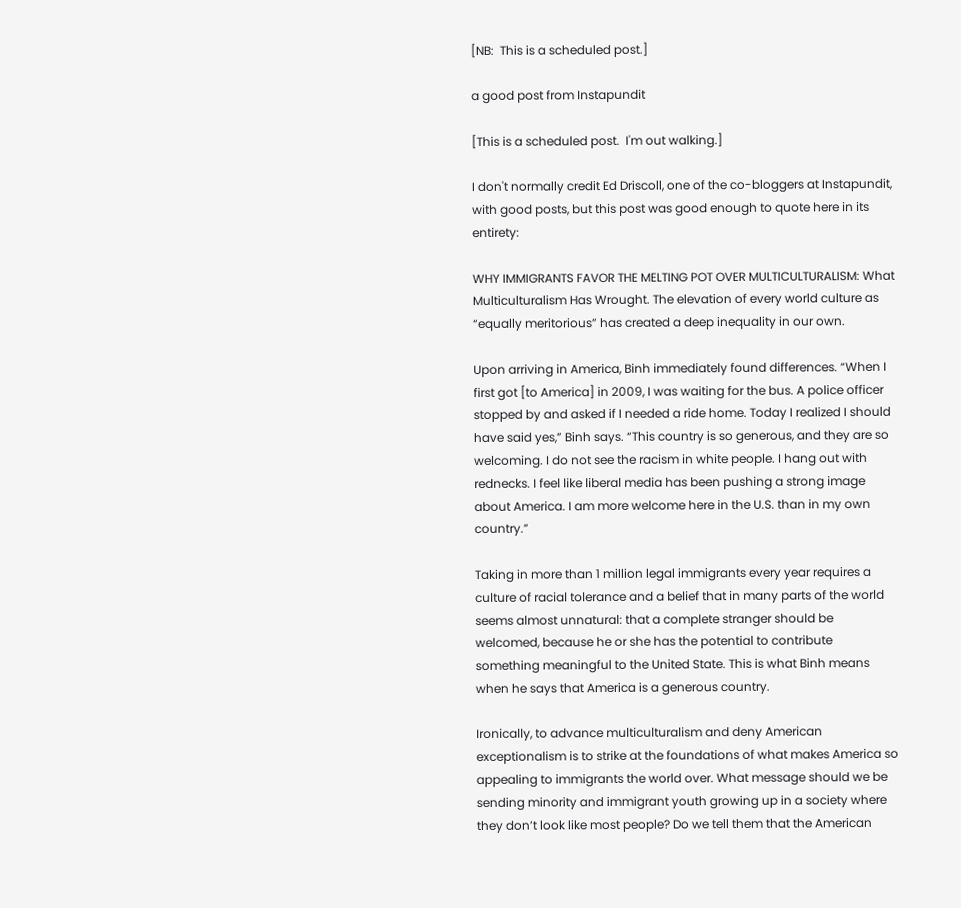[NB:  This is a scheduled post.]

a good post from Instapundit

[This is a scheduled post.  I'm out walking.]

I don't normally credit Ed Driscoll, one of the co-bloggers at Instapundit, with good posts, but this post was good enough to quote here in its entirety:

WHY IMMIGRANTS FAVOR THE MELTING POT OVER MULTICULTURALISM: What Multiculturalism Has Wrought. The elevation of every world culture as “equally meritorious” has created a deep inequality in our own.

Upon arriving in America, Binh immediately found differences. “When I first got [to America] in 2009, I was waiting for the bus. A police officer stopped by and asked if I needed a ride home. Today I realized I should have said yes,” Binh says. “This country is so generous, and they are so welcoming. I do not see the racism in white people. I hang out with rednecks. I feel like liberal media has been pushing a strong image about America. I am more welcome here in the U.S. than in my own country.”

Taking in more than 1 million legal immigrants every year requires a culture of racial tolerance and a belief that in many parts of the world seems almost unnatural: that a complete stranger should be welcomed, because he or she has the potential to contribute something meaningful to the United State. This is what Binh means when he says that America is a generous country.

Ironically, to advance multiculturalism and deny American exceptionalism is to strike at the foundations of what makes America so appealing to immigrants the world over. What message should we be sending minority and immigrant youth growing up in a society where they don’t look like most people? Do we tell them that the American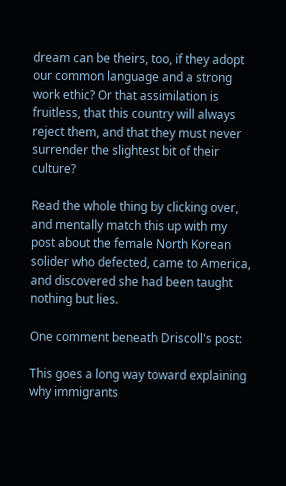dream can be theirs, too, if they adopt our common language and a strong work ethic? Or that assimilation is fruitless, that this country will always reject them, and that they must never surrender the slightest bit of their culture?

Read the whole thing by clicking over, and mentally match this up with my post about the female North Korean solider who defected, came to America, and discovered she had been taught nothing but lies.

One comment beneath Driscoll's post:

This goes a long way toward explaining why immigrants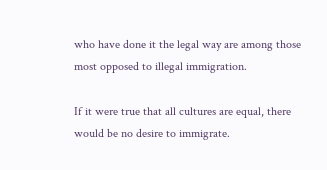who have done it the legal way are among those most opposed to illegal immigration.

If it were true that all cultures are equal, there would be no desire to immigrate.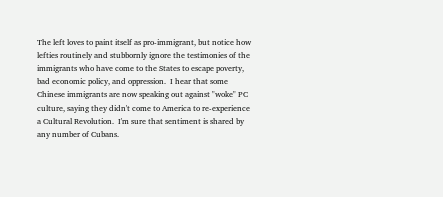The left loves to paint itself as pro-immigrant, but notice how lefties routinely and stubbornly ignore the testimonies of the immigrants who have come to the States to escape poverty, bad economic policy, and oppression.  I hear that some Chinese immigrants are now speaking out against "woke" PC culture, saying they didn't come to America to re-experience a Cultural Revolution.  I'm sure that sentiment is shared by any number of Cubans.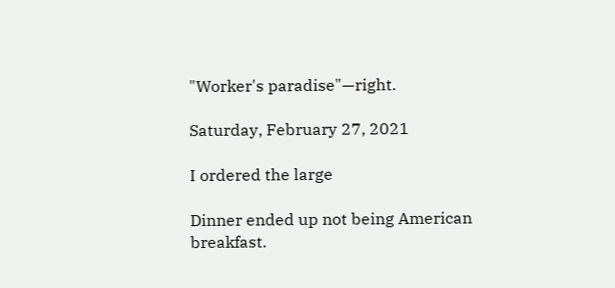"Worker's paradise"—right.

Saturday, February 27, 2021

I ordered the large

Dinner ended up not being American breakfast.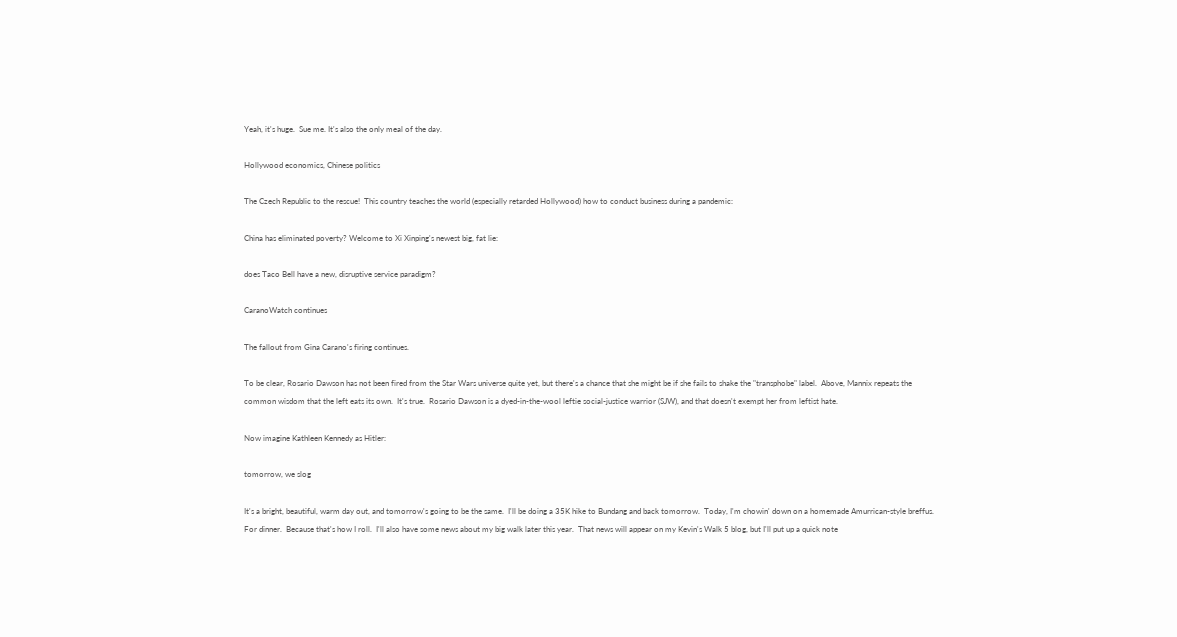Yeah, it's huge.  Sue me. It's also the only meal of the day.

Hollywood economics, Chinese politics

The Czech Republic to the rescue!  This country teaches the world (especially retarded Hollywood) how to conduct business during a pandemic:

China has eliminated poverty? Welcome to Xi Xinping's newest big, fat lie:

does Taco Bell have a new, disruptive service paradigm?

CaranoWatch continues

The fallout from Gina Carano's firing continues.

To be clear, Rosario Dawson has not been fired from the Star Wars universe quite yet, but there's a chance that she might be if she fails to shake the "transphobe" label.  Above, Mannix repeats the common wisdom that the left eats its own.  It's true.  Rosario Dawson is a dyed-in-the-wool leftie social-justice warrior (SJW), and that doesn't exempt her from leftist hate.

Now imagine Kathleen Kennedy as Hitler:

tomorrow, we slog

It's a bright, beautiful, warm day out, and tomorrow's going to be the same.  I'll be doing a 35K hike to Bundang and back tomorrow.  Today, I'm chowin' down on a homemade Amurrican-style breffus.  For dinner.  Because that's how I roll.  I'll also have some news about my big walk later this year.  That news will appear on my Kevin's Walk 5 blog, but I'll put up a quick note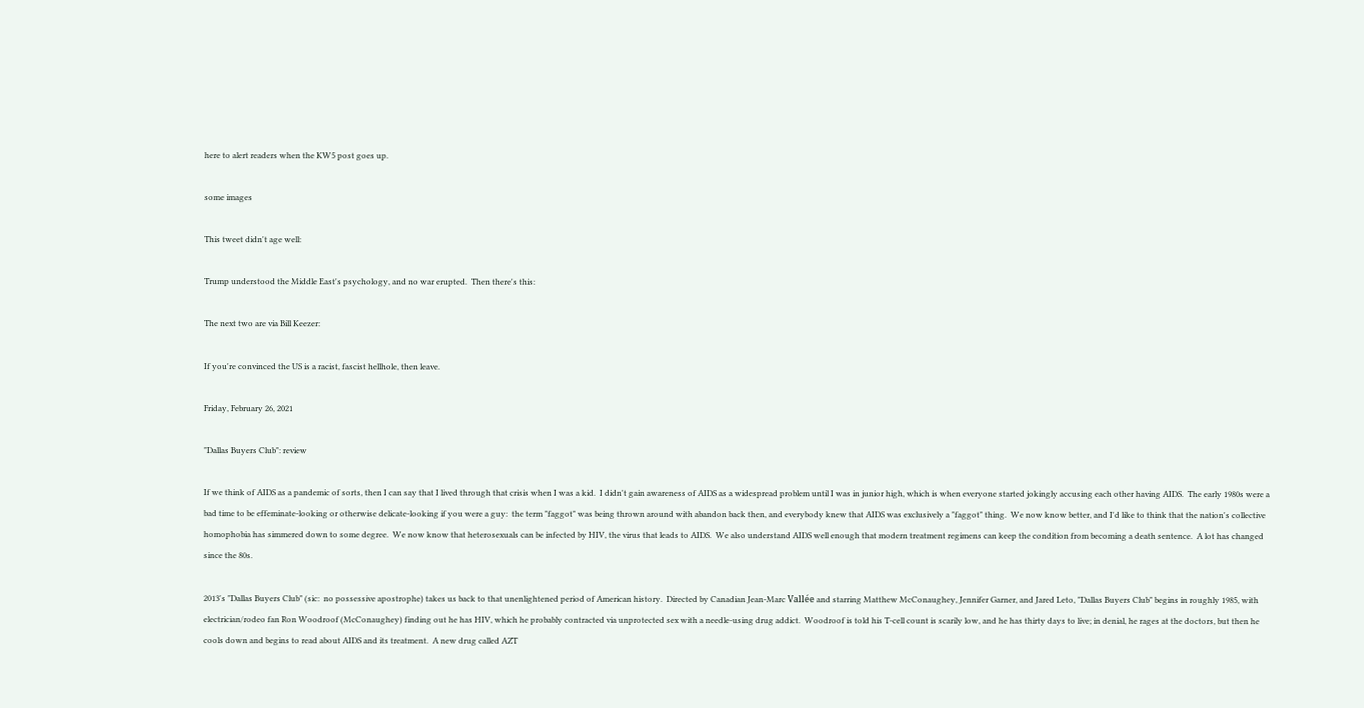here to alert readers when the KW5 post goes up.

some images

This tweet didn't age well:

Trump understood the Middle East's psychology, and no war erupted.  Then there's this:

The next two are via Bill Keezer:

If you're convinced the US is a racist, fascist hellhole, then leave.

Friday, February 26, 2021

"Dallas Buyers Club": review

If we think of AIDS as a pandemic of sorts, then I can say that I lived through that crisis when I was a kid.  I didn't gain awareness of AIDS as a widespread problem until I was in junior high, which is when everyone started jokingly accusing each other having AIDS.  The early 1980s were a bad time to be effeminate-looking or otherwise delicate-looking if you were a guy:  the term "faggot" was being thrown around with abandon back then, and everybody knew that AIDS was exclusively a "faggot" thing.  We now know better, and I'd like to think that the nation's collective homophobia has simmered down to some degree.  We now know that heterosexuals can be infected by HIV, the virus that leads to AIDS.  We also understand AIDS well enough that modern treatment regimens can keep the condition from becoming a death sentence.  A lot has changed since the 80s.

2013's "Dallas Buyers Club" (sic:  no possessive apostrophe) takes us back to that unenlightened period of American history.  Directed by Canadian Jean-Marc Vallée and starring Matthew McConaughey, Jennifer Garner, and Jared Leto, "Dallas Buyers Club" begins in roughly 1985, with electrician/rodeo fan Ron Woodroof (McConaughey) finding out he has HIV, which he probably contracted via unprotected sex with a needle-using drug addict.  Woodroof is told his T-cell count is scarily low, and he has thirty days to live; in denial, he rages at the doctors, but then he cools down and begins to read about AIDS and its treatment.  A new drug called AZT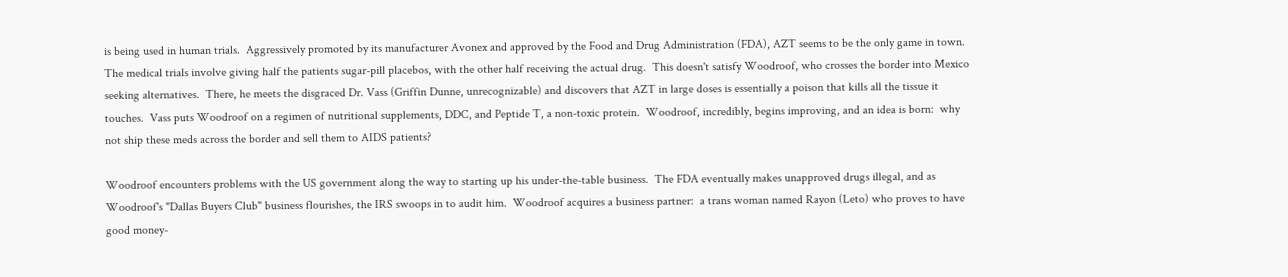is being used in human trials.  Aggressively promoted by its manufacturer Avonex and approved by the Food and Drug Administration (FDA), AZT seems to be the only game in town.  The medical trials involve giving half the patients sugar-pill placebos, with the other half receiving the actual drug.  This doesn't satisfy Woodroof, who crosses the border into Mexico seeking alternatives.  There, he meets the disgraced Dr. Vass (Griffin Dunne, unrecognizable) and discovers that AZT in large doses is essentially a poison that kills all the tissue it touches.  Vass puts Woodroof on a regimen of nutritional supplements, DDC, and Peptide T, a non-toxic protein.  Woodroof, incredibly, begins improving, and an idea is born:  why not ship these meds across the border and sell them to AIDS patients?

Woodroof encounters problems with the US government along the way to starting up his under-the-table business.  The FDA eventually makes unapproved drugs illegal, and as Woodroof's "Dallas Buyers Club" business flourishes, the IRS swoops in to audit him.  Woodroof acquires a business partner:  a trans woman named Rayon (Leto) who proves to have good money-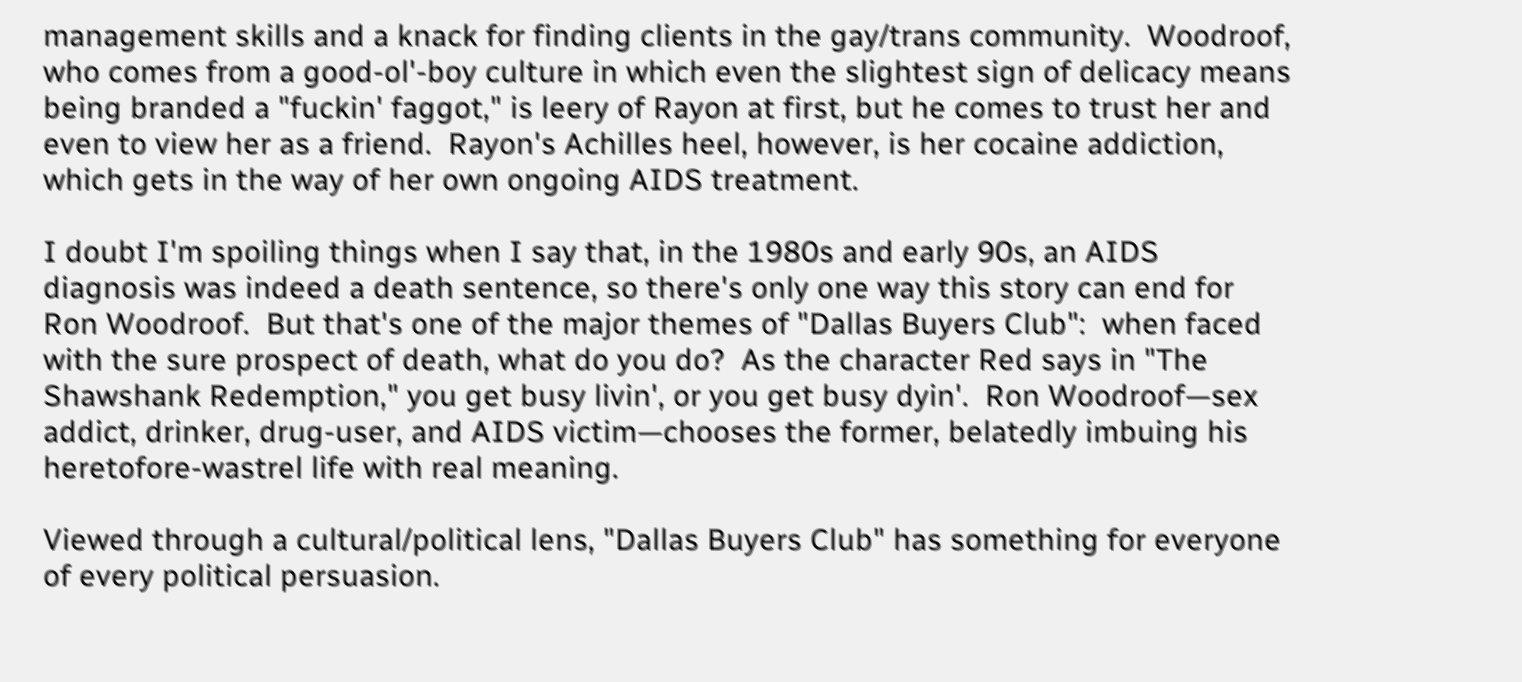management skills and a knack for finding clients in the gay/trans community.  Woodroof, who comes from a good-ol'-boy culture in which even the slightest sign of delicacy means being branded a "fuckin' faggot," is leery of Rayon at first, but he comes to trust her and even to view her as a friend.  Rayon's Achilles heel, however, is her cocaine addiction, which gets in the way of her own ongoing AIDS treatment.

I doubt I'm spoiling things when I say that, in the 1980s and early 90s, an AIDS diagnosis was indeed a death sentence, so there's only one way this story can end for Ron Woodroof.  But that's one of the major themes of "Dallas Buyers Club":  when faced with the sure prospect of death, what do you do?  As the character Red says in "The Shawshank Redemption," you get busy livin', or you get busy dyin'.  Ron Woodroof—sex addict, drinker, drug-user, and AIDS victim—chooses the former, belatedly imbuing his heretofore-wastrel life with real meaning.

Viewed through a cultural/political lens, "Dallas Buyers Club" has something for everyone of every political persuasion.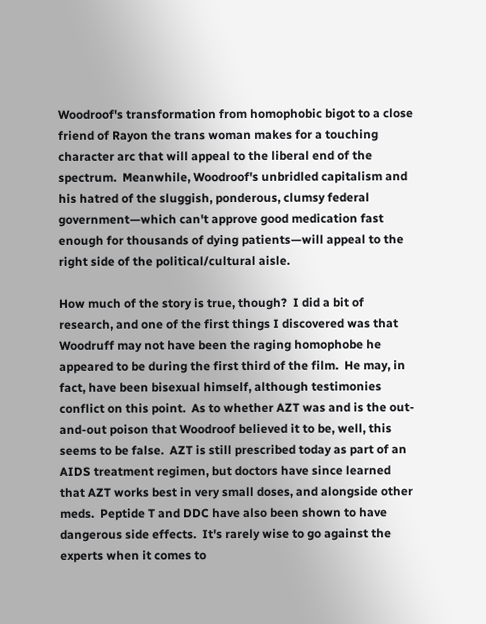Woodroof's transformation from homophobic bigot to a close friend of Rayon the trans woman makes for a touching character arc that will appeal to the liberal end of the spectrum.  Meanwhile, Woodroof's unbridled capitalism and his hatred of the sluggish, ponderous, clumsy federal government—which can't approve good medication fast enough for thousands of dying patients—will appeal to the right side of the political/cultural aisle.

How much of the story is true, though?  I did a bit of research, and one of the first things I discovered was that Woodruff may not have been the raging homophobe he appeared to be during the first third of the film.  He may, in fact, have been bisexual himself, although testimonies conflict on this point.  As to whether AZT was and is the out-and-out poison that Woodroof believed it to be, well, this seems to be false.  AZT is still prescribed today as part of an AIDS treatment regimen, but doctors have since learned that AZT works best in very small doses, and alongside other meds.  Peptide T and DDC have also been shown to have dangerous side effects.  It's rarely wise to go against the experts when it comes to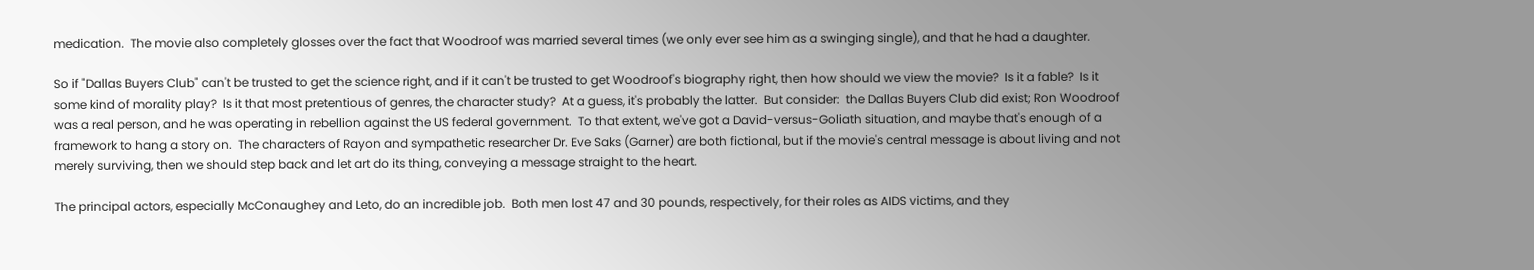medication.  The movie also completely glosses over the fact that Woodroof was married several times (we only ever see him as a swinging single), and that he had a daughter.

So if "Dallas Buyers Club" can't be trusted to get the science right, and if it can't be trusted to get Woodroof's biography right, then how should we view the movie?  Is it a fable?  Is it some kind of morality play?  Is it that most pretentious of genres, the character study?  At a guess, it's probably the latter.  But consider:  the Dallas Buyers Club did exist; Ron Woodroof was a real person, and he was operating in rebellion against the US federal government.  To that extent, we've got a David-versus-Goliath situation, and maybe that's enough of a framework to hang a story on.  The characters of Rayon and sympathetic researcher Dr. Eve Saks (Garner) are both fictional, but if the movie's central message is about living and not merely surviving, then we should step back and let art do its thing, conveying a message straight to the heart.

The principal actors, especially McConaughey and Leto, do an incredible job.  Both men lost 47 and 30 pounds, respectively, for their roles as AIDS victims, and they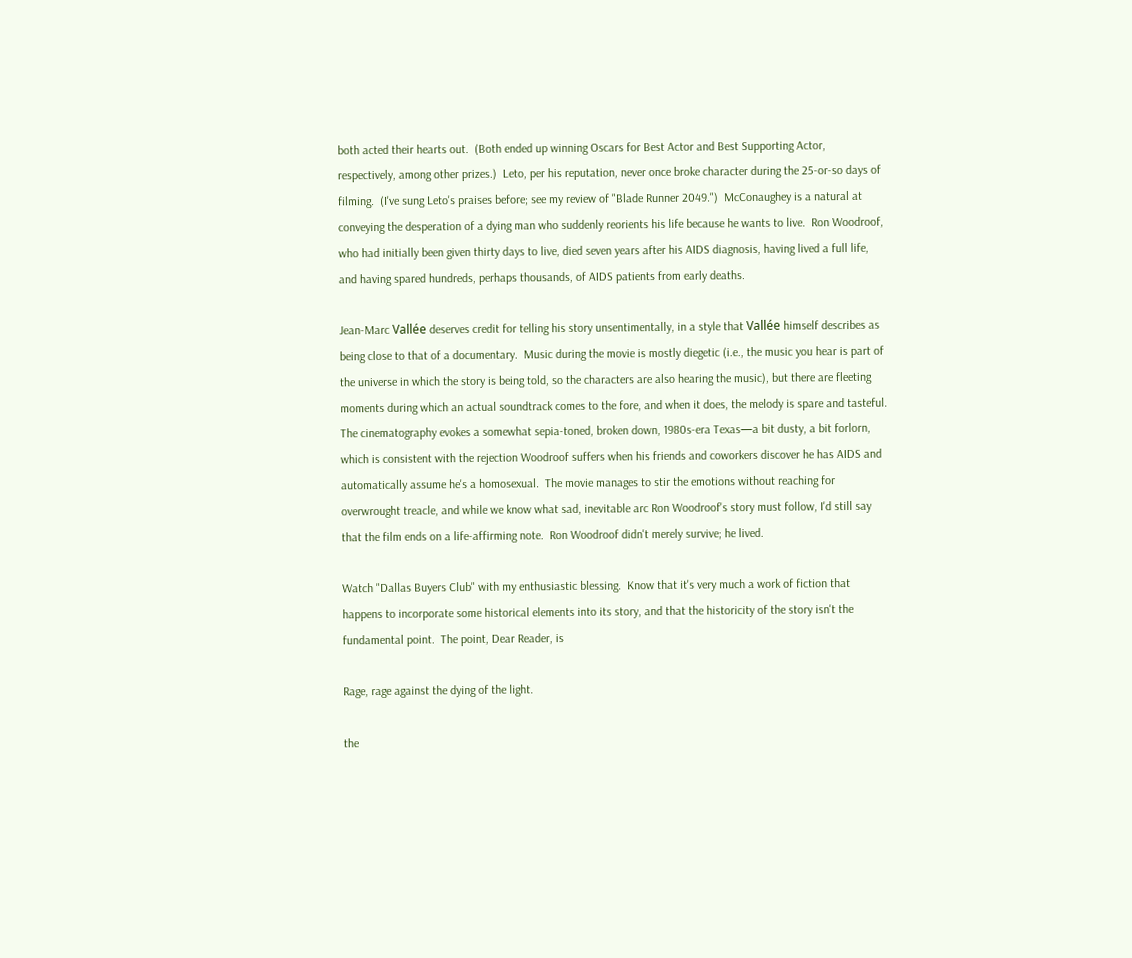both acted their hearts out.  (Both ended up winning Oscars for Best Actor and Best Supporting Actor, respectively, among other prizes.)  Leto, per his reputation, never once broke character during the 25-or-so days of filming.  (I've sung Leto's praises before; see my review of "Blade Runner 2049.")  McConaughey is a natural at conveying the desperation of a dying man who suddenly reorients his life because he wants to live.  Ron Woodroof, who had initially been given thirty days to live, died seven years after his AIDS diagnosis, having lived a full life, and having spared hundreds, perhaps thousands, of AIDS patients from early deaths.

Jean-Marc Vallée deserves credit for telling his story unsentimentally, in a style that Vallée himself describes as being close to that of a documentary.  Music during the movie is mostly diegetic (i.e., the music you hear is part of the universe in which the story is being told, so the characters are also hearing the music), but there are fleeting moments during which an actual soundtrack comes to the fore, and when it does, the melody is spare and tasteful.  The cinematography evokes a somewhat sepia-toned, broken down, 1980s-era Texas—a bit dusty, a bit forlorn, which is consistent with the rejection Woodroof suffers when his friends and coworkers discover he has AIDS and automatically assume he's a homosexual.  The movie manages to stir the emotions without reaching for overwrought treacle, and while we know what sad, inevitable arc Ron Woodroof's story must follow, I'd still say that the film ends on a life-affirming note.  Ron Woodroof didn't merely survive; he lived.

Watch "Dallas Buyers Club" with my enthusiastic blessing.  Know that it's very much a work of fiction that happens to incorporate some historical elements into its story, and that the historicity of the story isn't the fundamental point.  The point, Dear Reader, is

Rage, rage against the dying of the light.

the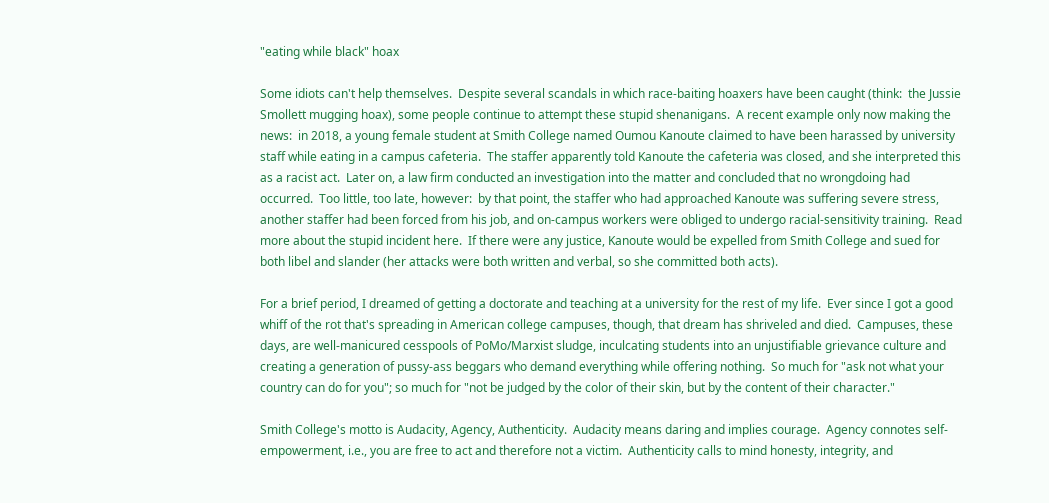"eating while black" hoax

Some idiots can't help themselves.  Despite several scandals in which race-baiting hoaxers have been caught (think:  the Jussie Smollett mugging hoax), some people continue to attempt these stupid shenanigans.  A recent example only now making the news:  in 2018, a young female student at Smith College named Oumou Kanoute claimed to have been harassed by university staff while eating in a campus cafeteria.  The staffer apparently told Kanoute the cafeteria was closed, and she interpreted this as a racist act.  Later on, a law firm conducted an investigation into the matter and concluded that no wrongdoing had occurred.  Too little, too late, however:  by that point, the staffer who had approached Kanoute was suffering severe stress, another staffer had been forced from his job, and on-campus workers were obliged to undergo racial-sensitivity training.  Read more about the stupid incident here.  If there were any justice, Kanoute would be expelled from Smith College and sued for both libel and slander (her attacks were both written and verbal, so she committed both acts).

For a brief period, I dreamed of getting a doctorate and teaching at a university for the rest of my life.  Ever since I got a good whiff of the rot that's spreading in American college campuses, though, that dream has shriveled and died.  Campuses, these days, are well-manicured cesspools of PoMo/Marxist sludge, inculcating students into an unjustifiable grievance culture and creating a generation of pussy-ass beggars who demand everything while offering nothing.  So much for "ask not what your country can do for you"; so much for "not be judged by the color of their skin, but by the content of their character."

Smith College's motto is Audacity, Agency, Authenticity.  Audacity means daring and implies courage.  Agency connotes self-empowerment, i.e., you are free to act and therefore not a victim.  Authenticity calls to mind honesty, integrity, and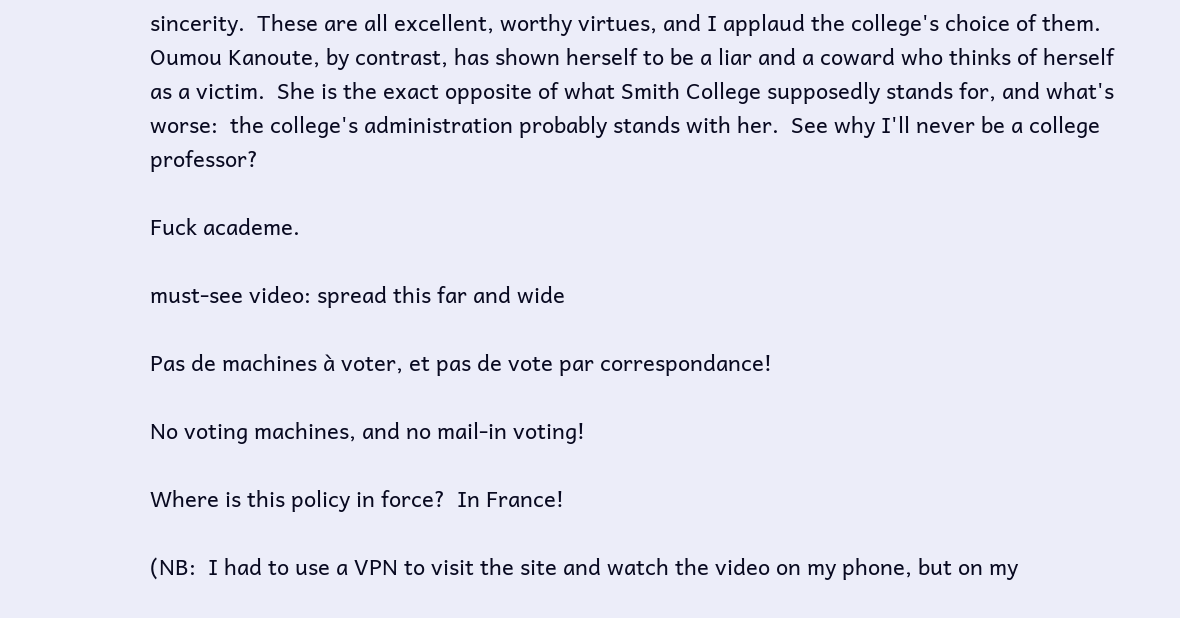sincerity.  These are all excellent, worthy virtues, and I applaud the college's choice of them.  Oumou Kanoute, by contrast, has shown herself to be a liar and a coward who thinks of herself as a victim.  She is the exact opposite of what Smith College supposedly stands for, and what's worse:  the college's administration probably stands with her.  See why I'll never be a college professor?

Fuck academe.

must-see video: spread this far and wide

Pas de machines à voter, et pas de vote par correspondance!

No voting machines, and no mail-in voting!

Where is this policy in force?  In France!

(NB:  I had to use a VPN to visit the site and watch the video on my phone, but on my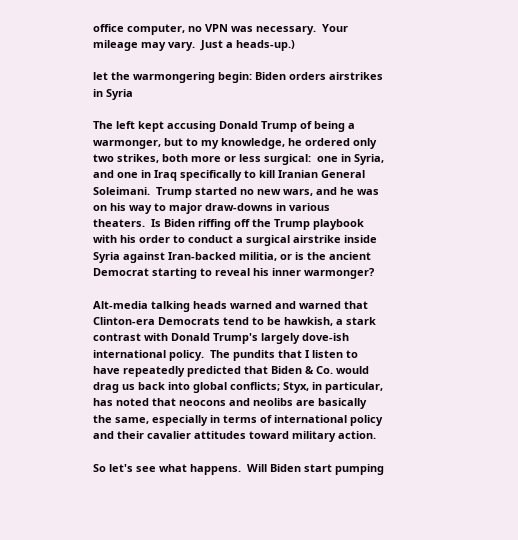office computer, no VPN was necessary.  Your mileage may vary.  Just a heads-up.)

let the warmongering begin: Biden orders airstrikes in Syria

The left kept accusing Donald Trump of being a warmonger, but to my knowledge, he ordered only two strikes, both more or less surgical:  one in Syria, and one in Iraq specifically to kill Iranian General Soleimani.  Trump started no new wars, and he was on his way to major draw-downs in various theaters.  Is Biden riffing off the Trump playbook with his order to conduct a surgical airstrike inside Syria against Iran-backed militia, or is the ancient Democrat starting to reveal his inner warmonger?

Alt-media talking heads warned and warned that Clinton-era Democrats tend to be hawkish, a stark contrast with Donald Trump's largely dove-ish international policy.  The pundits that I listen to have repeatedly predicted that Biden & Co. would drag us back into global conflicts; Styx, in particular, has noted that neocons and neolibs are basically the same, especially in terms of international policy and their cavalier attitudes toward military action.

So let's see what happens.  Will Biden start pumping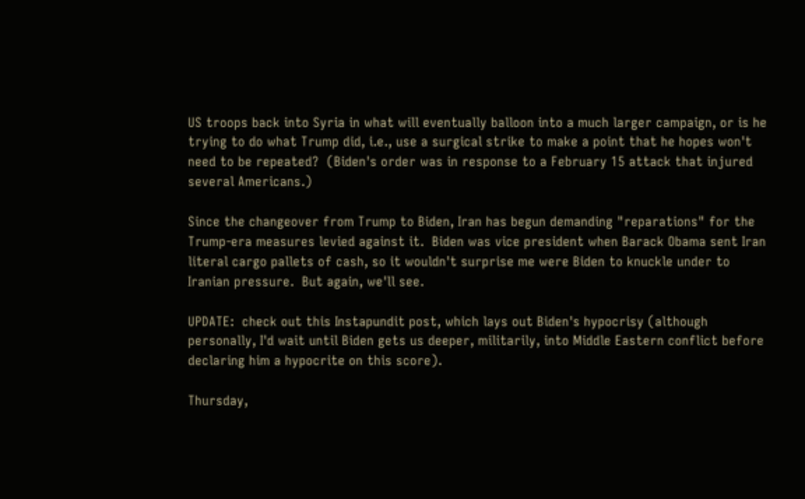US troops back into Syria in what will eventually balloon into a much larger campaign, or is he trying to do what Trump did, i.e., use a surgical strike to make a point that he hopes won't need to be repeated?  (Biden's order was in response to a February 15 attack that injured several Americans.)

Since the changeover from Trump to Biden, Iran has begun demanding "reparations" for the Trump-era measures levied against it.  Biden was vice president when Barack Obama sent Iran literal cargo pallets of cash, so it wouldn't surprise me were Biden to knuckle under to Iranian pressure.  But again, we'll see.

UPDATE:  check out this Instapundit post, which lays out Biden's hypocrisy (although personally, I'd wait until Biden gets us deeper, militarily, into Middle Eastern conflict before declaring him a hypocrite on this score).

Thursday,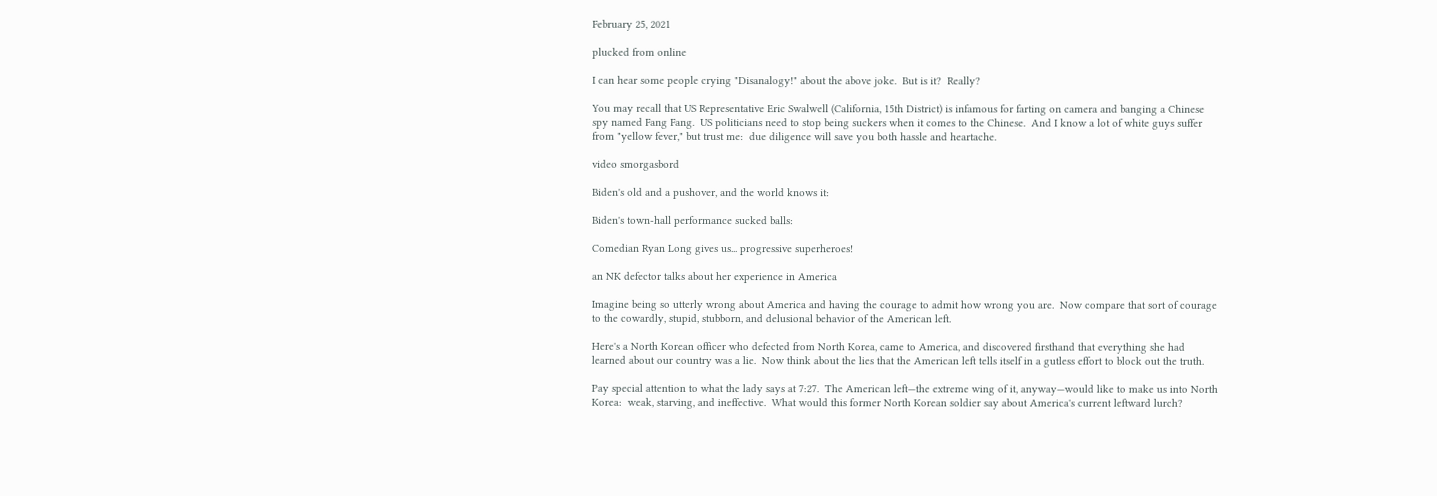February 25, 2021

plucked from online

I can hear some people crying "Disanalogy!" about the above joke.  But is it?  Really?

You may recall that US Representative Eric Swalwell (California, 15th District) is infamous for farting on camera and banging a Chinese spy named Fang Fang.  US politicians need to stop being suckers when it comes to the Chinese.  And I know a lot of white guys suffer from "yellow fever," but trust me:  due diligence will save you both hassle and heartache.

video smorgasbord

Biden's old and a pushover, and the world knows it:

Biden's town-hall performance sucked balls:

Comedian Ryan Long gives us... progressive superheroes!

an NK defector talks about her experience in America

Imagine being so utterly wrong about America and having the courage to admit how wrong you are.  Now compare that sort of courage to the cowardly, stupid, stubborn, and delusional behavior of the American left.

Here's a North Korean officer who defected from North Korea, came to America, and discovered firsthand that everything she had learned about our country was a lie.  Now think about the lies that the American left tells itself in a gutless effort to block out the truth.

Pay special attention to what the lady says at 7:27.  The American left—the extreme wing of it, anyway—would like to make us into North Korea:  weak, starving, and ineffective.  What would this former North Korean soldier say about America's current leftward lurch?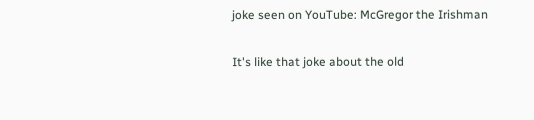joke seen on YouTube: McGregor the Irishman

It's like that joke about the old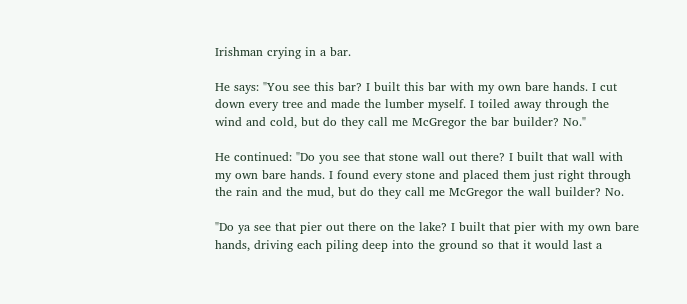Irishman crying in a bar.

He says: "You see this bar? I built this bar with my own bare hands. I cut down every tree and made the lumber myself. I toiled away through the wind and cold, but do they call me McGregor the bar builder? No."

He continued: "Do you see that stone wall out there? I built that wall with my own bare hands. I found every stone and placed them just right through the rain and the mud, but do they call me McGregor the wall builder? No.

"Do ya see that pier out there on the lake? I built that pier with my own bare hands, driving each piling deep into the ground so that it would last a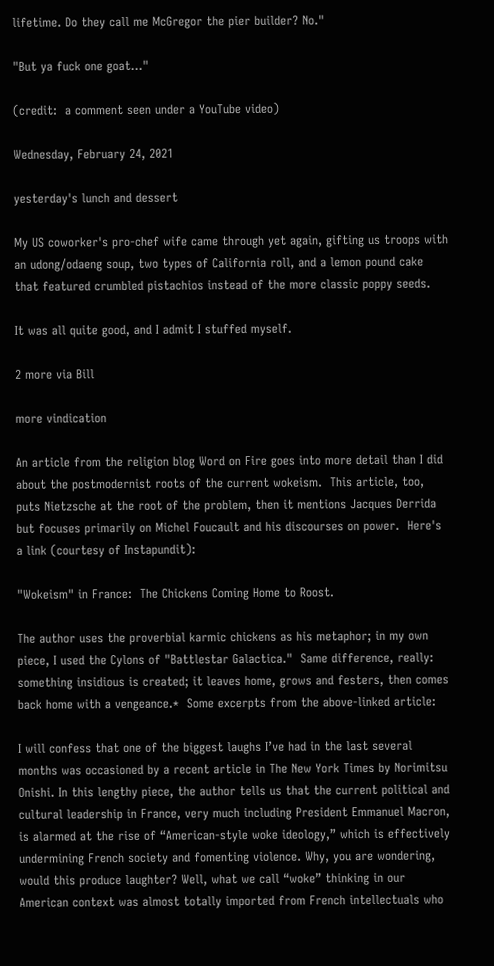lifetime. Do they call me McGregor the pier builder? No."

"But ya fuck one goat..."

(credit:  a comment seen under a YouTube video)

Wednesday, February 24, 2021

yesterday's lunch and dessert

My US coworker's pro-chef wife came through yet again, gifting us troops with an udong/odaeng soup, two types of California roll, and a lemon pound cake that featured crumbled pistachios instead of the more classic poppy seeds.

It was all quite good, and I admit I stuffed myself.

2 more via Bill

more vindication

An article from the religion blog Word on Fire goes into more detail than I did about the postmodernist roots of the current wokeism.  This article, too, puts Nietzsche at the root of the problem, then it mentions Jacques Derrida but focuses primarily on Michel Foucault and his discourses on power.  Here's a link (courtesy of Instapundit):

"Wokeism" in France:  The Chickens Coming Home to Roost.

The author uses the proverbial karmic chickens as his metaphor; in my own piece, I used the Cylons of "Battlestar Galactica."  Same difference, really:  something insidious is created; it leaves home, grows and festers, then comes back home with a vengeance.*  Some excerpts from the above-linked article:

I will confess that one of the biggest laughs I’ve had in the last several months was occasioned by a recent article in The New York Times by Norimitsu Onishi. In this lengthy piece, the author tells us that the current political and cultural leadership in France, very much including President Emmanuel Macron, is alarmed at the rise of “American-style woke ideology,” which is effectively undermining French society and fomenting violence. Why, you are wondering, would this produce laughter? Well, what we call “woke” thinking in our American context was almost totally imported from French intellectuals who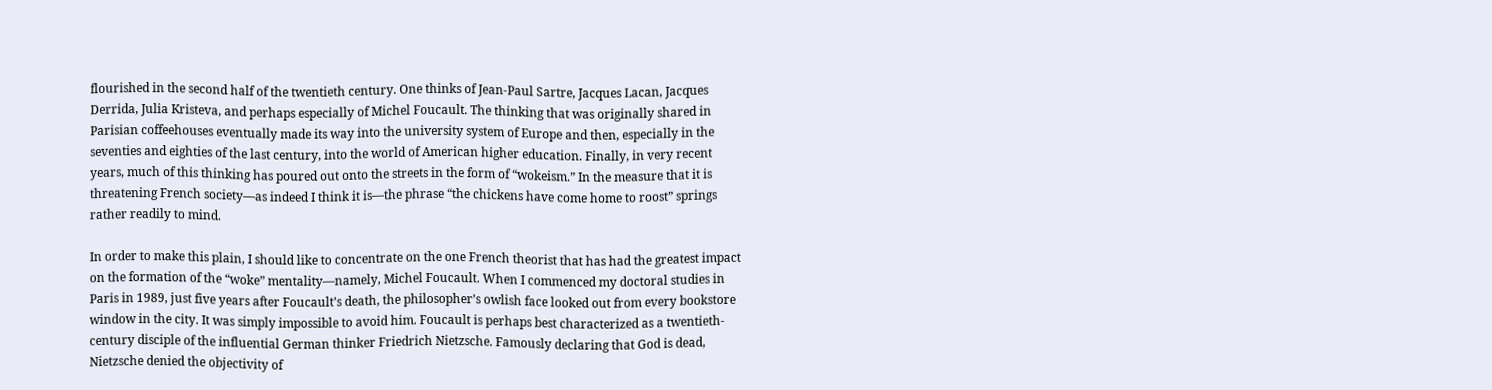flourished in the second half of the twentieth century. One thinks of Jean-Paul Sartre, Jacques Lacan, Jacques Derrida, Julia Kristeva, and perhaps especially of Michel Foucault. The thinking that was originally shared in Parisian coffeehouses eventually made its way into the university system of Europe and then, especially in the seventies and eighties of the last century, into the world of American higher education. Finally, in very recent years, much of this thinking has poured out onto the streets in the form of “wokeism.” In the measure that it is threatening French society—as indeed I think it is—the phrase “the chickens have come home to roost” springs rather readily to mind.

In order to make this plain, I should like to concentrate on the one French theorist that has had the greatest impact on the formation of the “woke” mentality—namely, Michel Foucault. When I commenced my doctoral studies in Paris in 1989, just five years after Foucault’s death, the philosopher’s owlish face looked out from every bookstore window in the city. It was simply impossible to avoid him. Foucault is perhaps best characterized as a twentieth-century disciple of the influential German thinker Friedrich Nietzsche. Famously declaring that God is dead, Nietzsche denied the objectivity of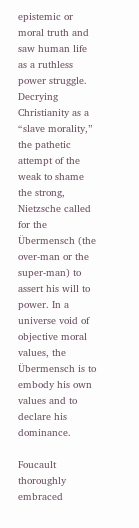epistemic or moral truth and saw human life as a ruthless power struggle. Decrying Christianity as a “slave morality,” the pathetic attempt of the weak to shame the strong, Nietzsche called for the Übermensch (the over-man or the super-man) to assert his will to power. In a universe void of objective moral values, the Übermensch is to embody his own values and to declare his dominance.

Foucault thoroughly embraced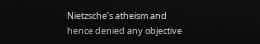Nietzsche’s atheism and hence denied any objective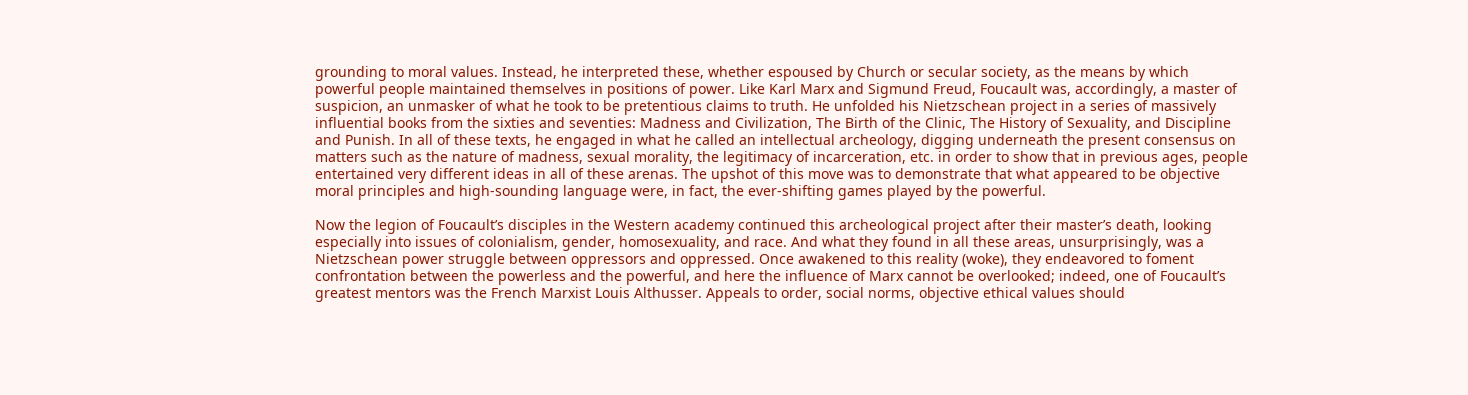grounding to moral values. Instead, he interpreted these, whether espoused by Church or secular society, as the means by which powerful people maintained themselves in positions of power. Like Karl Marx and Sigmund Freud, Foucault was, accordingly, a master of suspicion, an unmasker of what he took to be pretentious claims to truth. He unfolded his Nietzschean project in a series of massively influential books from the sixties and seventies: Madness and Civilization, The Birth of the Clinic, The History of Sexuality, and Discipline and Punish. In all of these texts, he engaged in what he called an intellectual archeology, digging underneath the present consensus on matters such as the nature of madness, sexual morality, the legitimacy of incarceration, etc. in order to show that in previous ages, people entertained very different ideas in all of these arenas. The upshot of this move was to demonstrate that what appeared to be objective moral principles and high-sounding language were, in fact, the ever-shifting games played by the powerful.

Now the legion of Foucault’s disciples in the Western academy continued this archeological project after their master’s death, looking especially into issues of colonialism, gender, homosexuality, and race. And what they found in all these areas, unsurprisingly, was a Nietzschean power struggle between oppressors and oppressed. Once awakened to this reality (woke), they endeavored to foment confrontation between the powerless and the powerful, and here the influence of Marx cannot be overlooked; indeed, one of Foucault’s greatest mentors was the French Marxist Louis Althusser. Appeals to order, social norms, objective ethical values should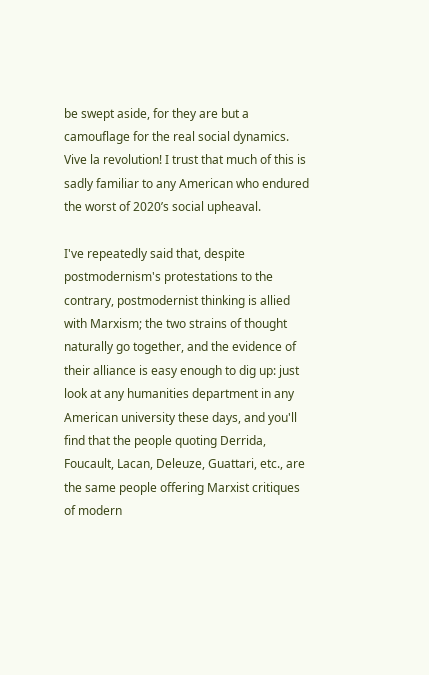be swept aside, for they are but a camouflage for the real social dynamics. Vive la revolution! I trust that much of this is sadly familiar to any American who endured the worst of 2020’s social upheaval.

I've repeatedly said that, despite postmodernism's protestations to the contrary, postmodernist thinking is allied with Marxism; the two strains of thought naturally go together, and the evidence of their alliance is easy enough to dig up: just look at any humanities department in any American university these days, and you'll find that the people quoting Derrida, Foucault, Lacan, Deleuze, Guattari, etc., are the same people offering Marxist critiques of modern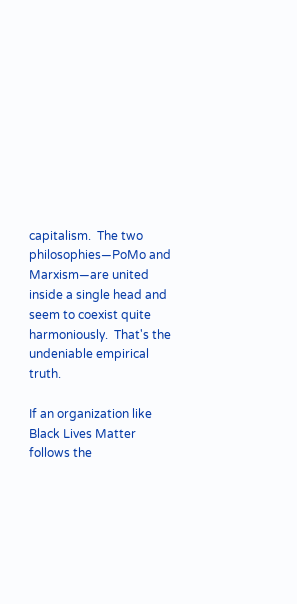capitalism.  The two philosophies—PoMo and Marxism—are united inside a single head and seem to coexist quite harmoniously.  That's the undeniable empirical truth.

If an organization like Black Lives Matter follows the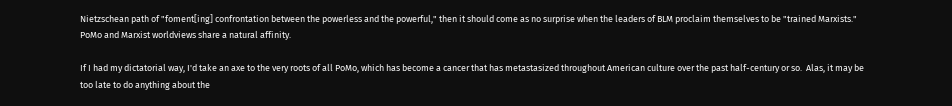Nietzschean path of "foment[ing] confrontation between the powerless and the powerful," then it should come as no surprise when the leaders of BLM proclaim themselves to be "trained Marxists."  PoMo and Marxist worldviews share a natural affinity.

If I had my dictatorial way, I'd take an axe to the very roots of all PoMo, which has become a cancer that has metastasized throughout American culture over the past half-century or so.  Alas, it may be too late to do anything about the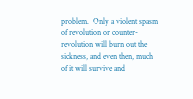problem.  Only a violent spasm of revolution or counter-revolution will burn out the sickness, and even then, much of it will survive and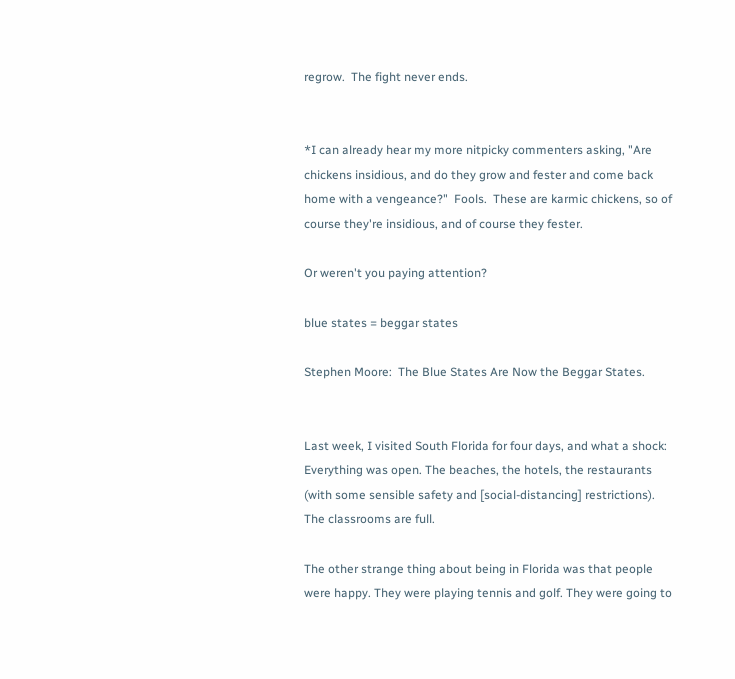regrow.  The fight never ends.


*I can already hear my more nitpicky commenters asking, "Are chickens insidious, and do they grow and fester and come back home with a vengeance?"  Fools.  These are karmic chickens, so of course they're insidious, and of course they fester.

Or weren't you paying attention?

blue states = beggar states

Stephen Moore:  The Blue States Are Now the Beggar States.


Last week, I visited South Florida for four days, and what a shock: Everything was open. The beaches, the hotels, the restaurants (with some sensible safety and [social-distancing] restrictions). The classrooms are full.

The other strange thing about being in Florida was that people were happy. They were playing tennis and golf. They were going to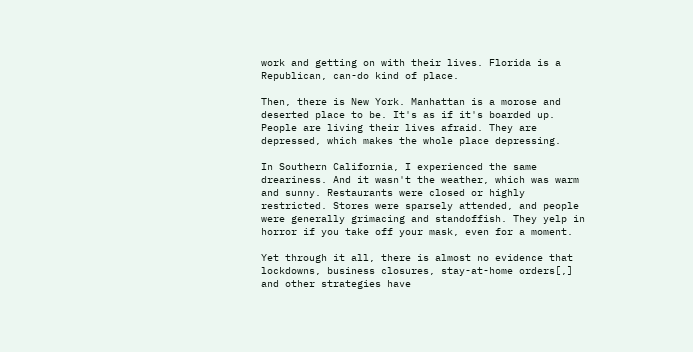work and getting on with their lives. Florida is a Republican, can-do kind of place.

Then, there is New York. Manhattan is a morose and deserted place to be. It's as if it's boarded up. People are living their lives afraid. They are depressed, which makes the whole place depressing.

In Southern California, I experienced the same dreariness. And it wasn't the weather, which was warm and sunny. Restaurants were closed or highly restricted. Stores were sparsely attended, and people were generally grimacing and standoffish. They yelp in horror if you take off your mask, even for a moment.

Yet through it all, there is almost no evidence that lockdowns, business closures, stay-at-home orders[,] and other strategies have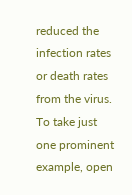reduced the infection rates or death rates from the virus. To take just one prominent example, open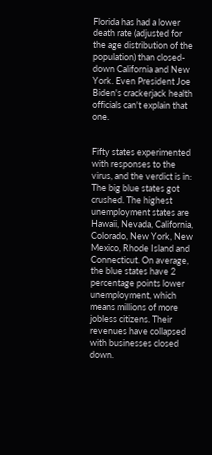Florida has had a lower death rate (adjusted for the age distribution of the population) than closed-down California and New York. Even President Joe Biden's crackerjack health officials can't explain that one.


Fifty states experimented with responses to the virus, and the verdict is in: The big blue states got crushed. The highest unemployment states are Hawaii, Nevada, California, Colorado, New York, New Mexico, Rhode Island and Connecticut. On average, the blue states have 2 percentage points lower unemployment, which means millions of more jobless citizens. Their revenues have collapsed with businesses closed down.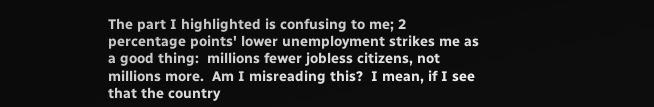The part I highlighted is confusing to me; 2 percentage points' lower unemployment strikes me as a good thing:  millions fewer jobless citizens, not millions more.  Am I misreading this?  I mean, if I see that the country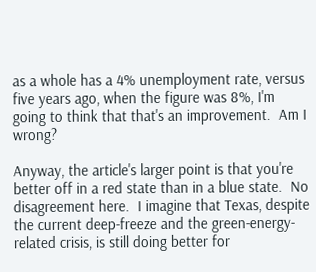as a whole has a 4% unemployment rate, versus five years ago, when the figure was 8%, I'm going to think that that's an improvement.  Am I wrong?

Anyway, the article's larger point is that you're better off in a red state than in a blue state.  No disagreement here.  I imagine that Texas, despite the current deep-freeze and the green-energy-related crisis, is still doing better for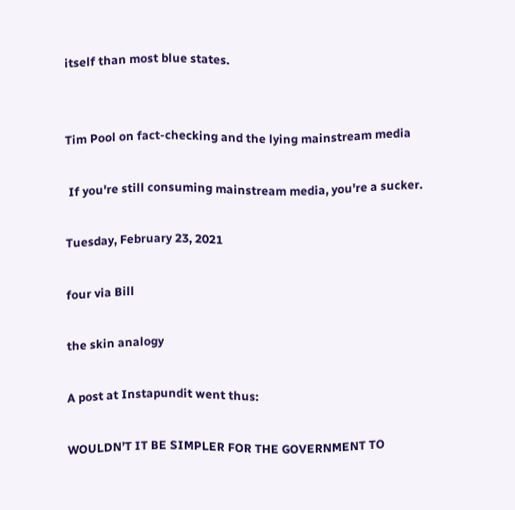itself than most blue states.


Tim Pool on fact-checking and the lying mainstream media

 If you're still consuming mainstream media, you're a sucker.

Tuesday, February 23, 2021

four via Bill

the skin analogy

A post at Instapundit went thus:

WOULDN’T IT BE SIMPLER FOR THE GOVERNMENT TO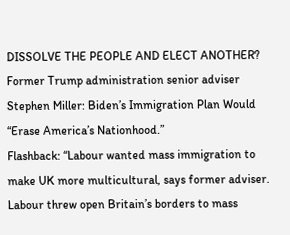DISSOLVE THE PEOPLE AND ELECT ANOTHER? Former Trump administration senior adviser Stephen Miller: Biden’s Immigration Plan Would “Erase America’s Nationhood.”
Flashback: “Labour wanted mass immigration to make UK more multicultural, says former adviser. Labour threw open Britain’s borders to mass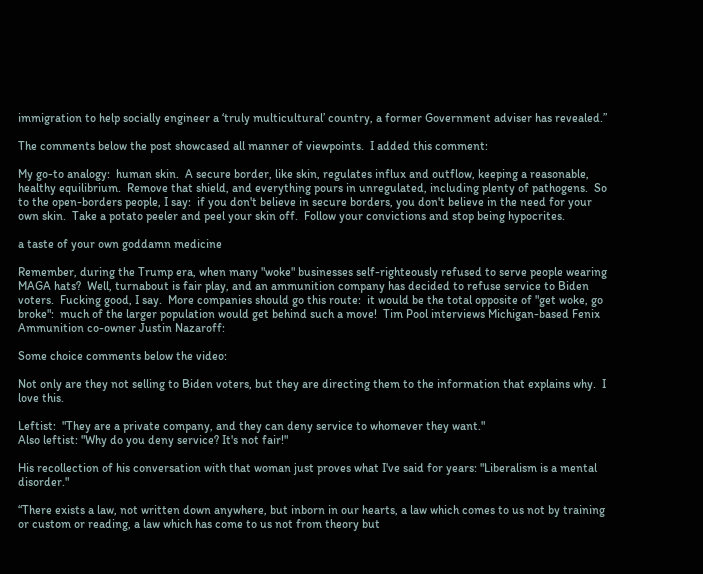immigration to help socially engineer a ‘truly multicultural’ country, a former Government adviser has revealed.”

The comments below the post showcased all manner of viewpoints.  I added this comment:

My go-to analogy:  human skin.  A secure border, like skin, regulates influx and outflow, keeping a reasonable, healthy equilibrium.  Remove that shield, and everything pours in unregulated, including plenty of pathogens.  So to the open-borders people, I say:  if you don't believe in secure borders, you don't believe in the need for your own skin.  Take a potato peeler and peel your skin off.  Follow your convictions and stop being hypocrites.

a taste of your own goddamn medicine

Remember, during the Trump era, when many "woke" businesses self-righteously refused to serve people wearing MAGA hats?  Well, turnabout is fair play, and an ammunition company has decided to refuse service to Biden voters.  Fucking good, I say.  More companies should go this route:  it would be the total opposite of "get woke, go broke":  much of the larger population would get behind such a move!  Tim Pool interviews Michigan-based Fenix Ammunition co-owner Justin Nazaroff:

Some choice comments below the video:

Not only are they not selling to Biden voters, but they are directing them to the information that explains why.  I love this.

Leftist:  "They are a private company, and they can deny service to whomever they want."
Also leftist: "Why do you deny service? It's not fair!"

His recollection of his conversation with that woman just proves what I've said for years: "Liberalism is a mental disorder."

“There exists a law, not written down anywhere, but inborn in our hearts, a law which comes to us not by training or custom or reading, a law which has come to us not from theory but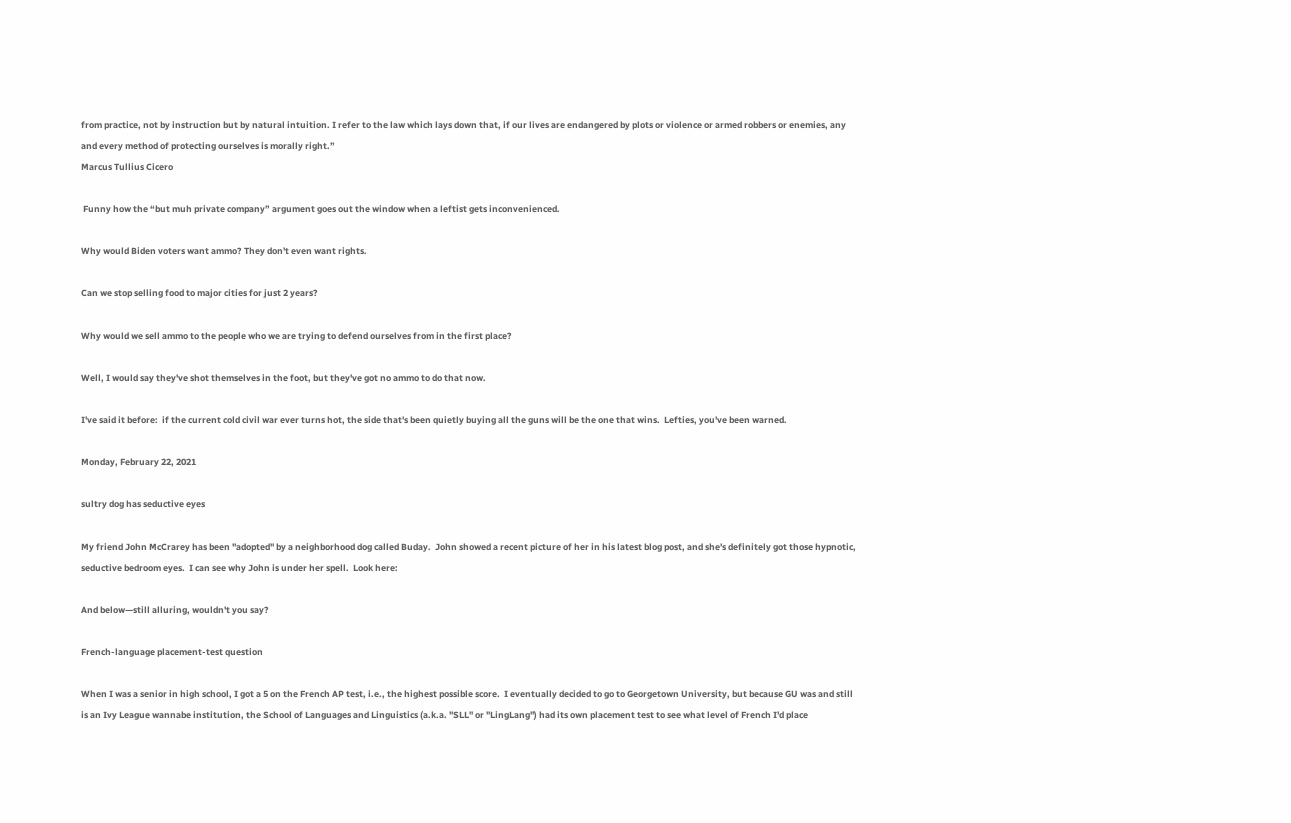from practice, not by instruction but by natural intuition. I refer to the law which lays down that, if our lives are endangered by plots or violence or armed robbers or enemies, any and every method of protecting ourselves is morally right.”
Marcus Tullius Cicero

 Funny how the “but muh private company” argument goes out the window when a leftist gets inconvenienced.

Why would Biden voters want ammo? They don't even want rights.

Can we stop selling food to major cities for just 2 years?

Why would we sell ammo to the people who we are trying to defend ourselves from in the first place?

Well, I would say they've shot themselves in the foot, but they've got no ammo to do that now.

I've said it before:  if the current cold civil war ever turns hot, the side that's been quietly buying all the guns will be the one that wins.  Lefties, you've been warned.

Monday, February 22, 2021

sultry dog has seductive eyes

My friend John McCrarey has been "adopted" by a neighborhood dog called Buday.  John showed a recent picture of her in his latest blog post, and she's definitely got those hypnotic, seductive bedroom eyes.  I can see why John is under her spell.  Look here:

And below—still alluring, wouldn't you say?

French-language placement-test question

When I was a senior in high school, I got a 5 on the French AP test, i.e., the highest possible score.  I eventually decided to go to Georgetown University, but because GU was and still is an Ivy League wannabe institution, the School of Languages and Linguistics (a.k.a. "SLL" or "LingLang") had its own placement test to see what level of French I'd place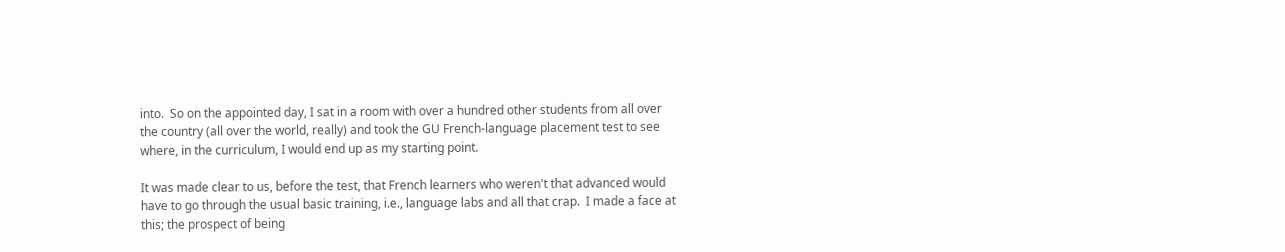into.  So on the appointed day, I sat in a room with over a hundred other students from all over the country (all over the world, really) and took the GU French-language placement test to see where, in the curriculum, I would end up as my starting point.

It was made clear to us, before the test, that French learners who weren't that advanced would have to go through the usual basic training, i.e., language labs and all that crap.  I made a face at this; the prospect of being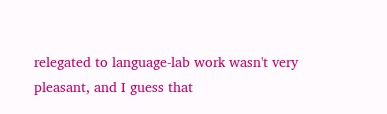relegated to language-lab work wasn't very pleasant, and I guess that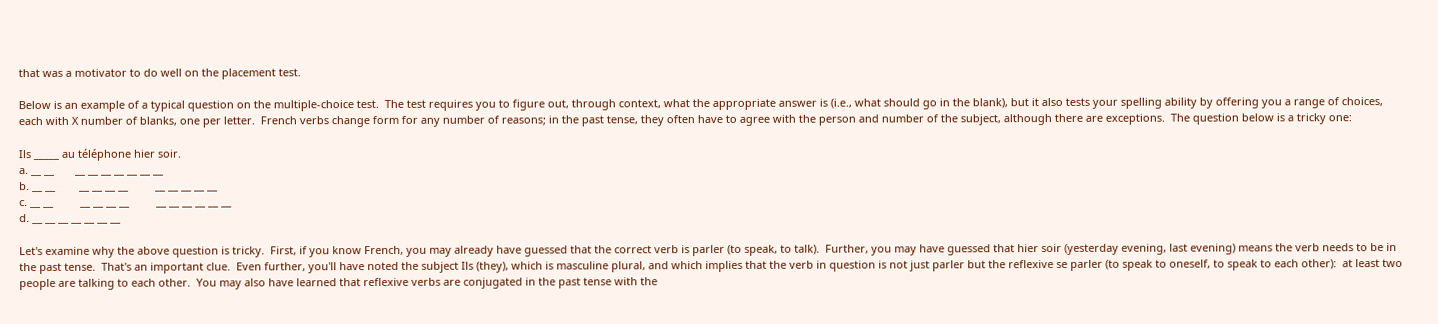that was a motivator to do well on the placement test.

Below is an example of a typical question on the multiple-choice test.  The test requires you to figure out, through context, what the appropriate answer is (i.e., what should go in the blank), but it also tests your spelling ability by offering you a range of choices, each with X number of blanks, one per letter.  French verbs change form for any number of reasons; in the past tense, they often have to agree with the person and number of the subject, although there are exceptions.  The question below is a tricky one:

Ils _____ au téléphone hier soir.
a. __ __       __ __ __ __ __ __ __
b. __ __        __ __ __ __         __ __ __ __ __
c. __ __         __ __ __ __         __ __ __ __ __ __
d. __ __ __ __ __ __ __

Let's examine why the above question is tricky.  First, if you know French, you may already have guessed that the correct verb is parler (to speak, to talk).  Further, you may have guessed that hier soir (yesterday evening, last evening) means the verb needs to be in the past tense.  That's an important clue.  Even further, you'll have noted the subject Ils (they), which is masculine plural, and which implies that the verb in question is not just parler but the reflexive se parler (to speak to oneself, to speak to each other):  at least two people are talking to each other.  You may also have learned that reflexive verbs are conjugated in the past tense with the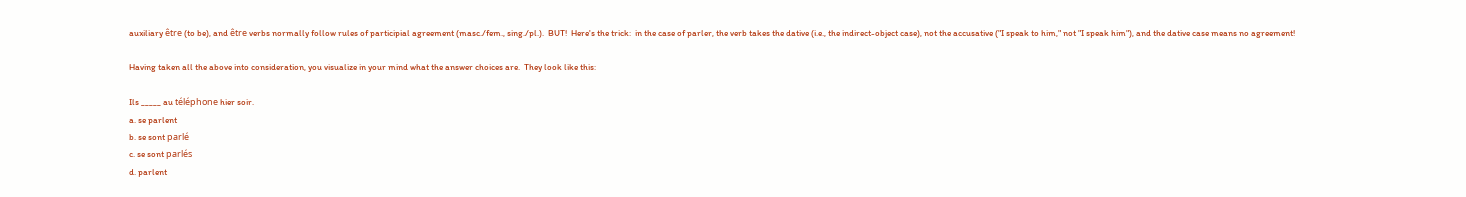auxiliary être (to be), and être verbs normally follow rules of participial agreement (masc./fem., sing./pl.).  BUT!  Here's the trick:  in the case of parler, the verb takes the dative (i.e., the indirect-object case), not the accusative ("I speak to him," not "I speak him"), and the dative case means no agreement!

Having taken all the above into consideration, you visualize in your mind what the answer choices are.  They look like this:

Ils _____ au téléphone hier soir.
a. se parlent
b. se sont parlé
c. se sont parlés
d. parlent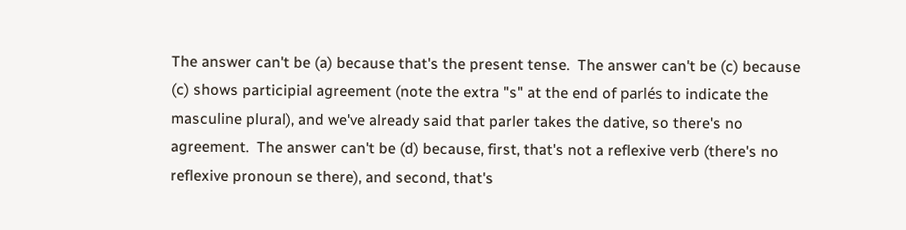The answer can't be (a) because that's the present tense.  The answer can't be (c) because (c) shows participial agreement (note the extra "s" at the end of parlés to indicate the masculine plural), and we've already said that parler takes the dative, so there's no agreement.  The answer can't be (d) because, first, that's not a reflexive verb (there's no reflexive pronoun se there), and second, that's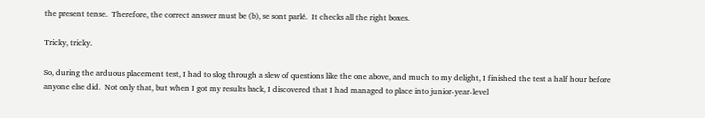the present tense.  Therefore, the correct answer must be (b), se sont parlé.  It checks all the right boxes.

Tricky, tricky.

So, during the arduous placement test, I had to slog through a slew of questions like the one above, and much to my delight, I finished the test a half hour before anyone else did.  Not only that, but when I got my results back, I discovered that I had managed to place into junior-year-level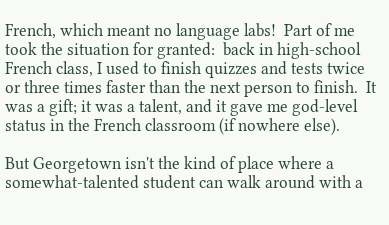French, which meant no language labs!  Part of me took the situation for granted:  back in high-school French class, I used to finish quizzes and tests twice or three times faster than the next person to finish.  It was a gift; it was a talent, and it gave me god-level status in the French classroom (if nowhere else).

But Georgetown isn't the kind of place where a somewhat-talented student can walk around with a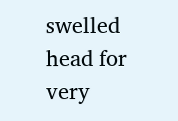swelled head for very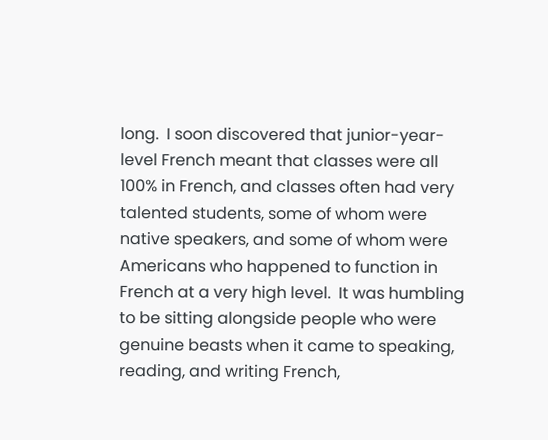long.  I soon discovered that junior-year-level French meant that classes were all 100% in French, and classes often had very talented students, some of whom were native speakers, and some of whom were Americans who happened to function in French at a very high level.  It was humbling to be sitting alongside people who were genuine beasts when it came to speaking, reading, and writing French,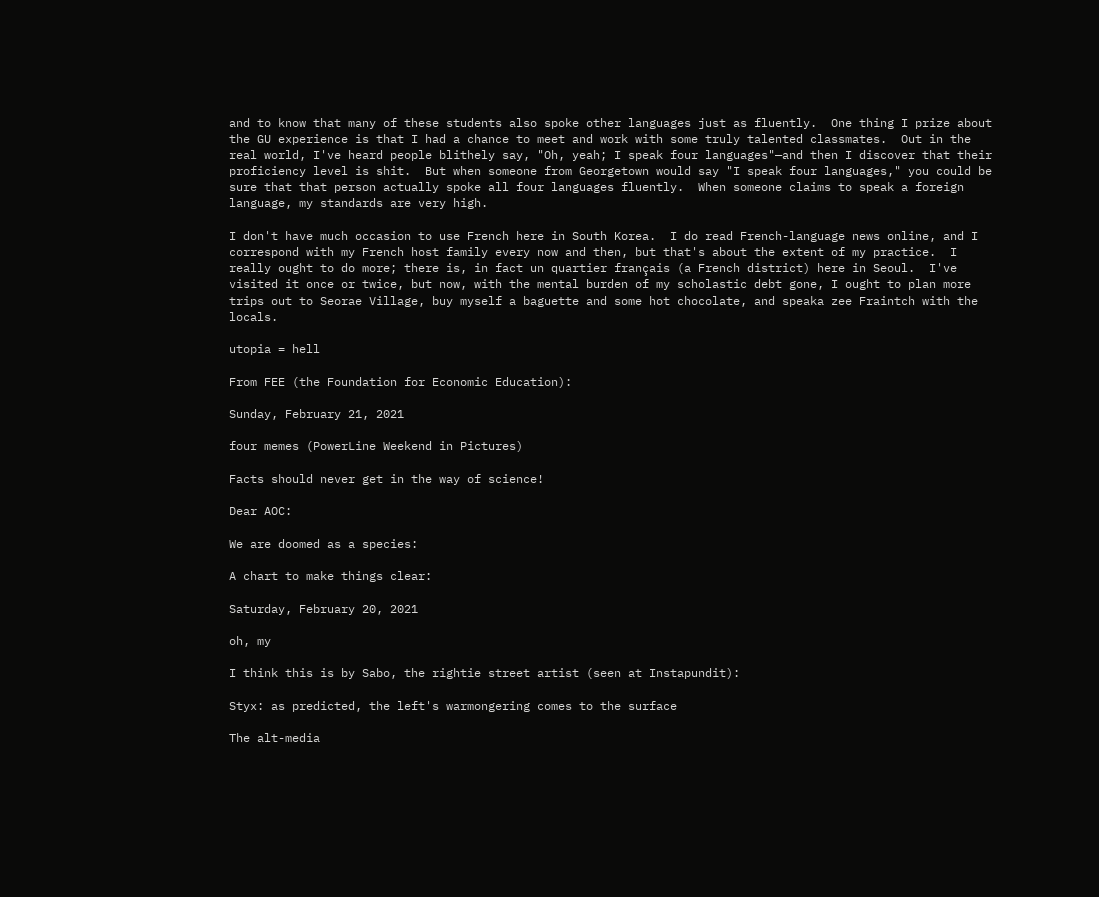and to know that many of these students also spoke other languages just as fluently.  One thing I prize about the GU experience is that I had a chance to meet and work with some truly talented classmates.  Out in the real world, I've heard people blithely say, "Oh, yeah; I speak four languages"—and then I discover that their proficiency level is shit.  But when someone from Georgetown would say "I speak four languages," you could be sure that that person actually spoke all four languages fluently.  When someone claims to speak a foreign language, my standards are very high.

I don't have much occasion to use French here in South Korea.  I do read French-language news online, and I correspond with my French host family every now and then, but that's about the extent of my practice.  I really ought to do more; there is, in fact un quartier français (a French district) here in Seoul.  I've visited it once or twice, but now, with the mental burden of my scholastic debt gone, I ought to plan more trips out to Seorae Village, buy myself a baguette and some hot chocolate, and speaka zee Fraintch with the locals.

utopia = hell

From FEE (the Foundation for Economic Education):

Sunday, February 21, 2021

four memes (PowerLine Weekend in Pictures)

Facts should never get in the way of science!

Dear AOC:

We are doomed as a species:

A chart to make things clear:

Saturday, February 20, 2021

oh, my

I think this is by Sabo, the rightie street artist (seen at Instapundit):

Styx: as predicted, the left's warmongering comes to the surface

The alt-media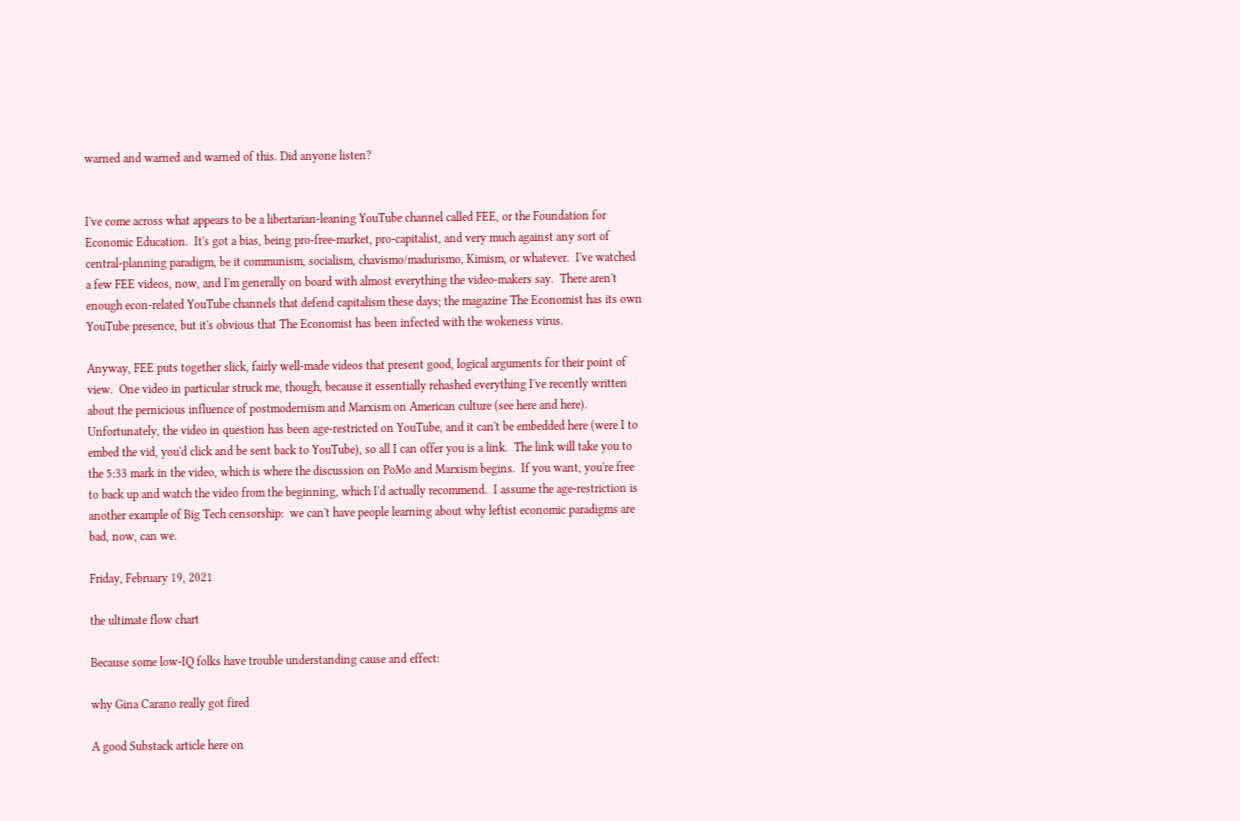warned and warned and warned of this. Did anyone listen?


I've come across what appears to be a libertarian-leaning YouTube channel called FEE, or the Foundation for Economic Education.  It's got a bias, being pro-free-market, pro-capitalist, and very much against any sort of central-planning paradigm, be it communism, socialism, chavismo/madurismo, Kimism, or whatever.  I've watched a few FEE videos, now, and I'm generally on board with almost everything the video-makers say.  There aren't enough econ-related YouTube channels that defend capitalism these days; the magazine The Economist has its own YouTube presence, but it's obvious that The Economist has been infected with the wokeness virus.

Anyway, FEE puts together slick, fairly well-made videos that present good, logical arguments for their point of view.  One video in particular struck me, though, because it essentially rehashed everything I've recently written about the pernicious influence of postmodernism and Marxism on American culture (see here and here).  Unfortunately, the video in question has been age-restricted on YouTube, and it can't be embedded here (were I to embed the vid, you'd click and be sent back to YouTube), so all I can offer you is a link.  The link will take you to the 5:33 mark in the video, which is where the discussion on PoMo and Marxism begins.  If you want, you're free to back up and watch the video from the beginning, which I'd actually recommend.  I assume the age-restriction is another example of Big Tech censorship:  we can't have people learning about why leftist economic paradigms are bad, now, can we.

Friday, February 19, 2021

the ultimate flow chart

Because some low-IQ folks have trouble understanding cause and effect:

why Gina Carano really got fired

A good Substack article here on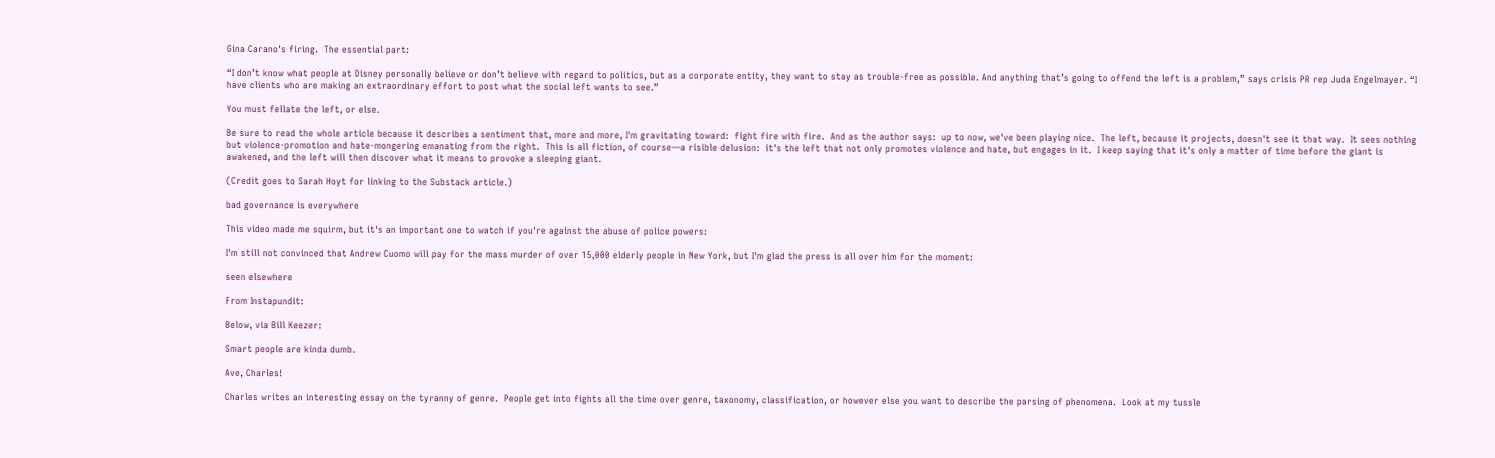Gina Carano's firing.  The essential part:

“I don’t know what people at Disney personally believe or don’t believe with regard to politics, but as a corporate entity, they want to stay as trouble-free as possible. And anything that’s going to offend the left is a problem,” says crisis PR rep Juda Engelmayer. “I have clients who are making an extraordinary effort to post what the social left wants to see.”

You must fellate the left, or else.

Be sure to read the whole article because it describes a sentiment that, more and more, I'm gravitating toward:  fight fire with fire.  And as the author says:  up to now, we've been playing nice.  The left, because it projects, doesn't see it that way.  It sees nothing but violence-promotion and hate-mongering emanating from the right.  This is all fiction, of course—a risible delusion:  it's the left that not only promotes violence and hate, but engages in it.  I keep saying that it's only a matter of time before the giant is awakened, and the left will then discover what it means to provoke a sleeping giant.

(Credit goes to Sarah Hoyt for linking to the Substack article.)

bad governance is everywhere

This video made me squirm, but it's an important one to watch if you're against the abuse of police powers:

I'm still not convinced that Andrew Cuomo will pay for the mass murder of over 15,000 elderly people in New York, but I'm glad the press is all over him for the moment:

seen elsewhere

From Instapundit:

Below, via Bill Keezer:

Smart people are kinda dumb.

Ave, Charles!

Charles writes an interesting essay on the tyranny of genre.  People get into fights all the time over genre, taxonomy, classification, or however else you want to describe the parsing of phenomena.  Look at my tussle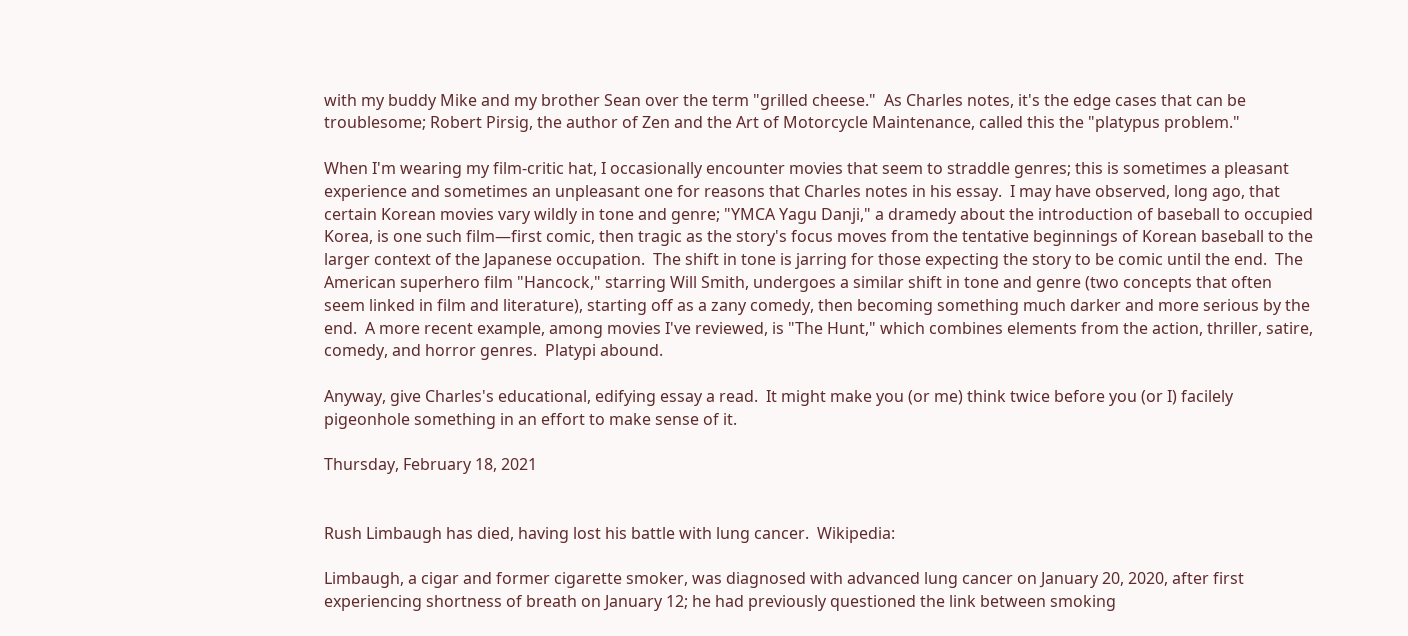with my buddy Mike and my brother Sean over the term "grilled cheese."  As Charles notes, it's the edge cases that can be troublesome; Robert Pirsig, the author of Zen and the Art of Motorcycle Maintenance, called this the "platypus problem."

When I'm wearing my film-critic hat, I occasionally encounter movies that seem to straddle genres; this is sometimes a pleasant experience and sometimes an unpleasant one for reasons that Charles notes in his essay.  I may have observed, long ago, that certain Korean movies vary wildly in tone and genre; "YMCA Yagu Danji," a dramedy about the introduction of baseball to occupied Korea, is one such film—first comic, then tragic as the story's focus moves from the tentative beginnings of Korean baseball to the larger context of the Japanese occupation.  The shift in tone is jarring for those expecting the story to be comic until the end.  The American superhero film "Hancock," starring Will Smith, undergoes a similar shift in tone and genre (two concepts that often seem linked in film and literature), starting off as a zany comedy, then becoming something much darker and more serious by the end.  A more recent example, among movies I've reviewed, is "The Hunt," which combines elements from the action, thriller, satire, comedy, and horror genres.  Platypi abound.

Anyway, give Charles's educational, edifying essay a read.  It might make you (or me) think twice before you (or I) facilely pigeonhole something in an effort to make sense of it.

Thursday, February 18, 2021


Rush Limbaugh has died, having lost his battle with lung cancer.  Wikipedia:

Limbaugh, a cigar and former cigarette smoker, was diagnosed with advanced lung cancer on January 20, 2020, after first experiencing shortness of breath on January 12; he had previously questioned the link between smoking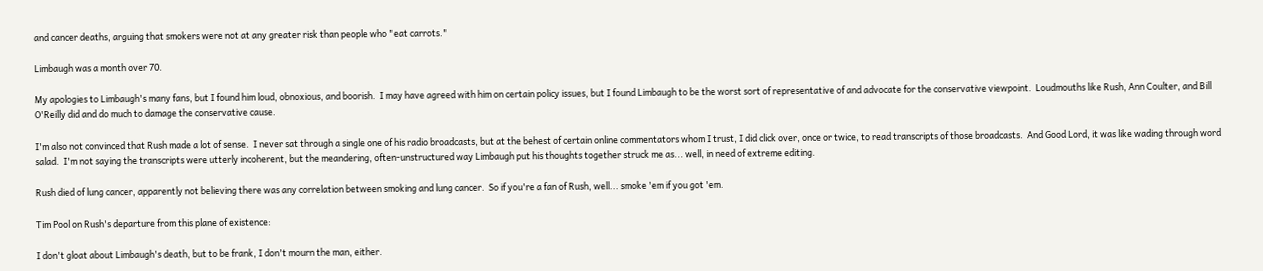and cancer deaths, arguing that smokers were not at any greater risk than people who "eat carrots."

Limbaugh was a month over 70.

My apologies to Limbaugh's many fans, but I found him loud, obnoxious, and boorish.  I may have agreed with him on certain policy issues, but I found Limbaugh to be the worst sort of representative of and advocate for the conservative viewpoint.  Loudmouths like Rush, Ann Coulter, and Bill O'Reilly did and do much to damage the conservative cause.

I'm also not convinced that Rush made a lot of sense.  I never sat through a single one of his radio broadcasts, but at the behest of certain online commentators whom I trust, I did click over, once or twice, to read transcripts of those broadcasts.  And Good Lord, it was like wading through word salad.  I'm not saying the transcripts were utterly incoherent, but the meandering, often-unstructured way Limbaugh put his thoughts together struck me as... well, in need of extreme editing.

Rush died of lung cancer, apparently not believing there was any correlation between smoking and lung cancer.  So if you're a fan of Rush, well... smoke 'em if you got 'em.

Tim Pool on Rush's departure from this plane of existence:

I don't gloat about Limbaugh's death, but to be frank, I don't mourn the man, either.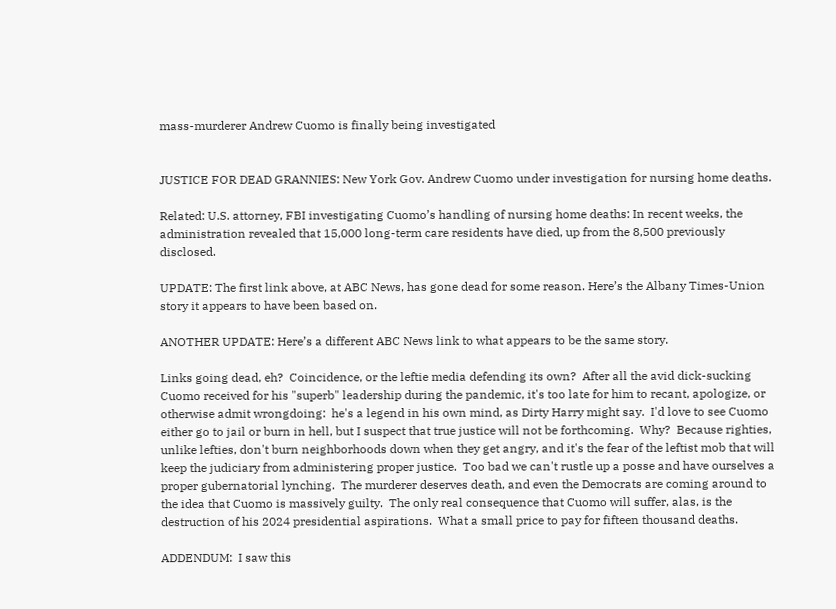mass-murderer Andrew Cuomo is finally being investigated


JUSTICE FOR DEAD GRANNIES: New York Gov. Andrew Cuomo under investigation for nursing home deaths.

Related: U.S. attorney, FBI investigating Cuomo’s handling of nursing home deaths: In recent weeks, the administration revealed that 15,000 long-term care residents have died, up from the 8,500 previously disclosed.

UPDATE: The first link above, at ABC News, has gone dead for some reason. Here’s the Albany Times-Union story it appears to have been based on.

ANOTHER UPDATE: Here’s a different ABC News link to what appears to be the same story.

Links going dead, eh?  Coincidence, or the leftie media defending its own?  After all the avid dick-sucking Cuomo received for his "superb" leadership during the pandemic, it's too late for him to recant, apologize, or otherwise admit wrongdoing:  he's a legend in his own mind, as Dirty Harry might say.  I'd love to see Cuomo either go to jail or burn in hell, but I suspect that true justice will not be forthcoming.  Why?  Because righties, unlike lefties, don't burn neighborhoods down when they get angry, and it's the fear of the leftist mob that will keep the judiciary from administering proper justice.  Too bad we can't rustle up a posse and have ourselves a proper gubernatorial lynching.  The murderer deserves death, and even the Democrats are coming around to the idea that Cuomo is massively guilty.  The only real consequence that Cuomo will suffer, alas, is the destruction of his 2024 presidential aspirations.  What a small price to pay for fifteen thousand deaths.

ADDENDUM:  I saw this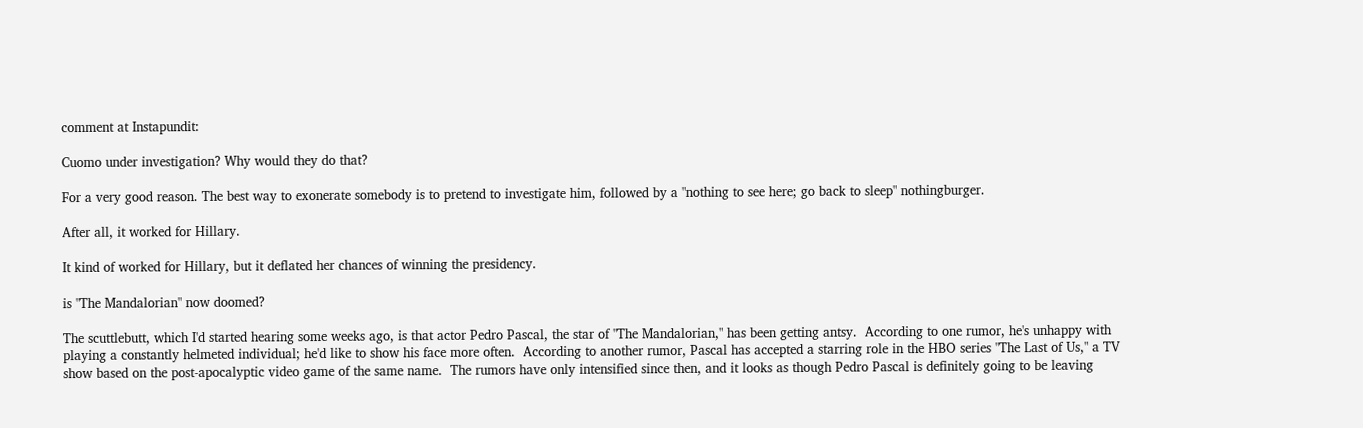comment at Instapundit:

Cuomo under investigation? Why would they do that?

For a very good reason. The best way to exonerate somebody is to pretend to investigate him, followed by a "nothing to see here; go back to sleep" nothingburger.

After all, it worked for Hillary.

It kind of worked for Hillary, but it deflated her chances of winning the presidency.

is "The Mandalorian" now doomed?

The scuttlebutt, which I'd started hearing some weeks ago, is that actor Pedro Pascal, the star of "The Mandalorian," has been getting antsy.  According to one rumor, he's unhappy with playing a constantly helmeted individual; he'd like to show his face more often.  According to another rumor, Pascal has accepted a starring role in the HBO series "The Last of Us," a TV show based on the post-apocalyptic video game of the same name.  The rumors have only intensified since then, and it looks as though Pedro Pascal is definitely going to be leaving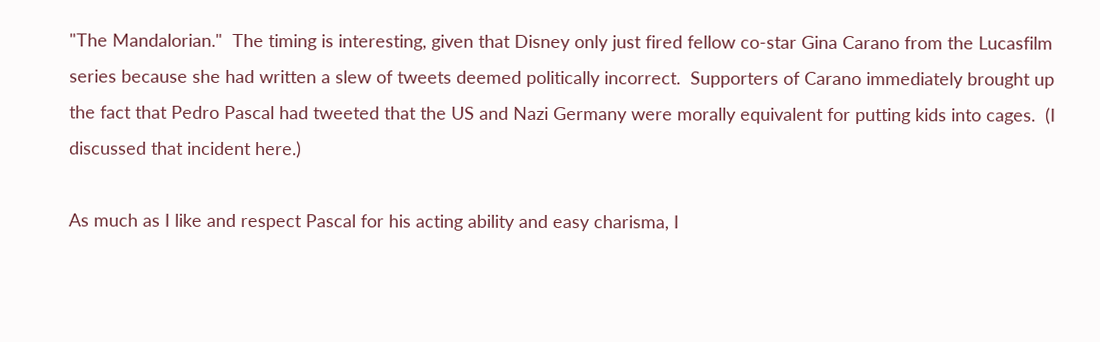"The Mandalorian."  The timing is interesting, given that Disney only just fired fellow co-star Gina Carano from the Lucasfilm series because she had written a slew of tweets deemed politically incorrect.  Supporters of Carano immediately brought up the fact that Pedro Pascal had tweeted that the US and Nazi Germany were morally equivalent for putting kids into cages.  (I discussed that incident here.)

As much as I like and respect Pascal for his acting ability and easy charisma, I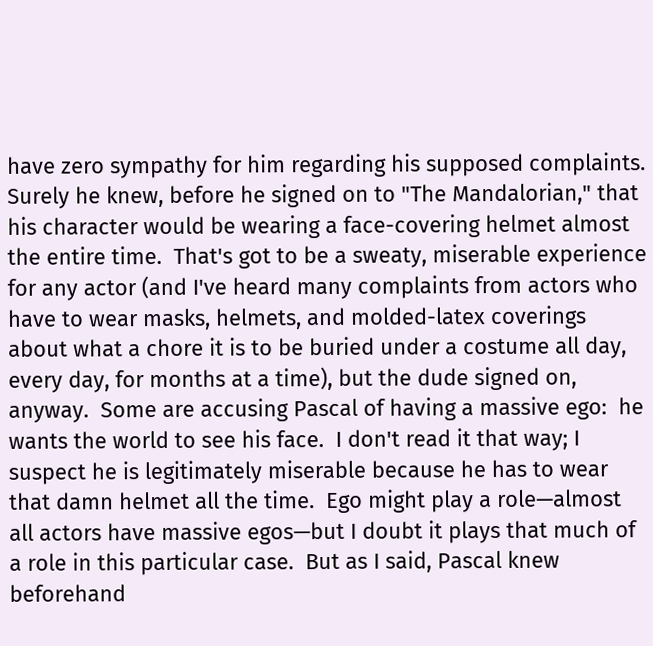have zero sympathy for him regarding his supposed complaints.  Surely he knew, before he signed on to "The Mandalorian," that his character would be wearing a face-covering helmet almost the entire time.  That's got to be a sweaty, miserable experience for any actor (and I've heard many complaints from actors who have to wear masks, helmets, and molded-latex coverings about what a chore it is to be buried under a costume all day, every day, for months at a time), but the dude signed on, anyway.  Some are accusing Pascal of having a massive ego:  he wants the world to see his face.  I don't read it that way; I suspect he is legitimately miserable because he has to wear that damn helmet all the time.  Ego might play a role—almost all actors have massive egos—but I doubt it plays that much of a role in this particular case.  But as I said, Pascal knew beforehand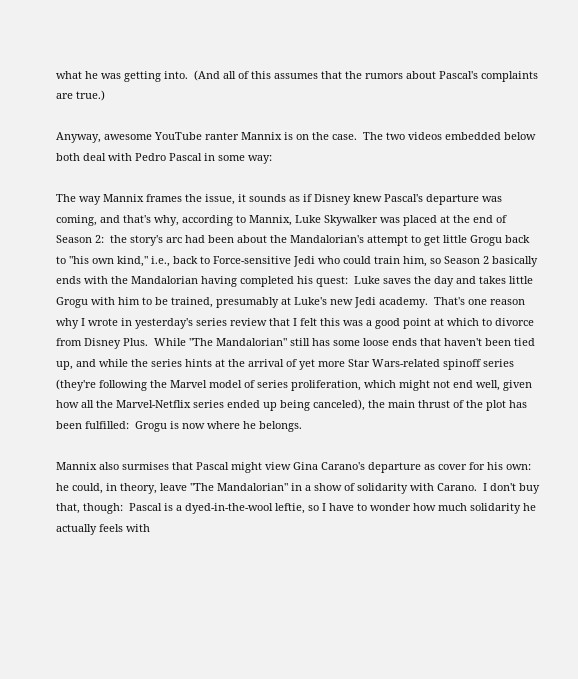what he was getting into.  (And all of this assumes that the rumors about Pascal's complaints are true.)

Anyway, awesome YouTube ranter Mannix is on the case.  The two videos embedded below both deal with Pedro Pascal in some way:

The way Mannix frames the issue, it sounds as if Disney knew Pascal's departure was coming, and that's why, according to Mannix, Luke Skywalker was placed at the end of Season 2:  the story's arc had been about the Mandalorian's attempt to get little Grogu back to "his own kind," i.e., back to Force-sensitive Jedi who could train him, so Season 2 basically ends with the Mandalorian having completed his quest:  Luke saves the day and takes little Grogu with him to be trained, presumably at Luke's new Jedi academy.  That's one reason why I wrote in yesterday's series review that I felt this was a good point at which to divorce from Disney Plus.  While "The Mandalorian" still has some loose ends that haven't been tied up, and while the series hints at the arrival of yet more Star Wars-related spinoff series (they're following the Marvel model of series proliferation, which might not end well, given how all the Marvel-Netflix series ended up being canceled), the main thrust of the plot has been fulfilled:  Grogu is now where he belongs.

Mannix also surmises that Pascal might view Gina Carano's departure as cover for his own:  he could, in theory, leave "The Mandalorian" in a show of solidarity with Carano.  I don't buy that, though:  Pascal is a dyed-in-the-wool leftie, so I have to wonder how much solidarity he actually feels with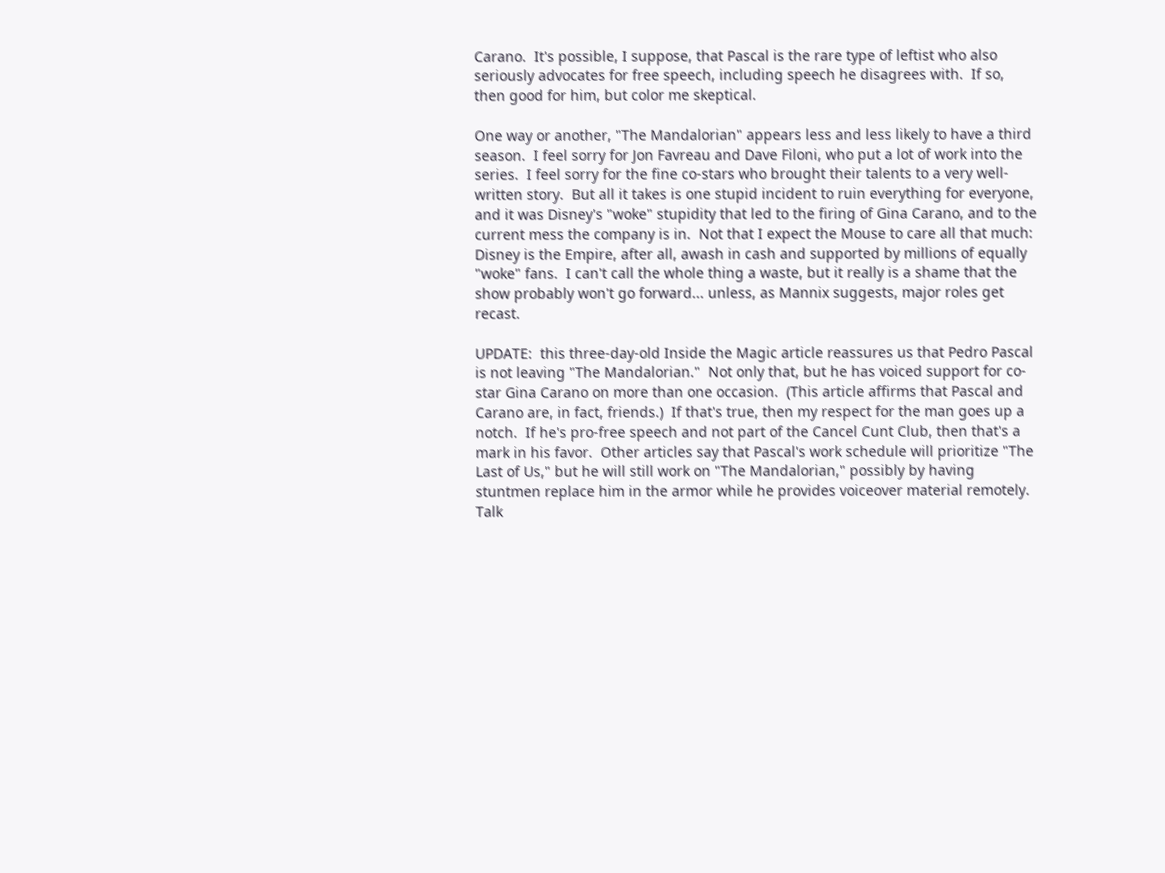Carano.  It's possible, I suppose, that Pascal is the rare type of leftist who also seriously advocates for free speech, including speech he disagrees with.  If so, then good for him, but color me skeptical.

One way or another, "The Mandalorian" appears less and less likely to have a third season.  I feel sorry for Jon Favreau and Dave Filoni, who put a lot of work into the series.  I feel sorry for the fine co-stars who brought their talents to a very well-written story.  But all it takes is one stupid incident to ruin everything for everyone, and it was Disney's "woke" stupidity that led to the firing of Gina Carano, and to the current mess the company is in.  Not that I expect the Mouse to care all that much:  Disney is the Empire, after all, awash in cash and supported by millions of equally "woke" fans.  I can't call the whole thing a waste, but it really is a shame that the show probably won't go forward... unless, as Mannix suggests, major roles get recast.

UPDATE:  this three-day-old Inside the Magic article reassures us that Pedro Pascal is not leaving "The Mandalorian."  Not only that, but he has voiced support for co-star Gina Carano on more than one occasion.  (This article affirms that Pascal and Carano are, in fact, friends.)  If that's true, then my respect for the man goes up a notch.  If he's pro-free speech and not part of the Cancel Cunt Club, then that's a mark in his favor.  Other articles say that Pascal's work schedule will prioritize "The Last of Us," but he will still work on "The Mandalorian," possibly by having stuntmen replace him in the armor while he provides voiceover material remotely.  Talk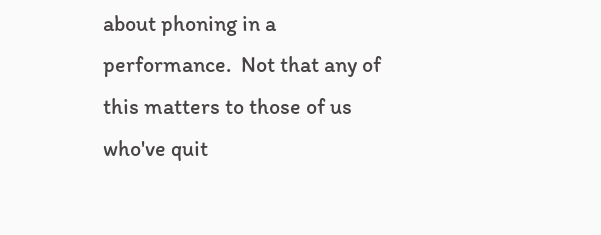about phoning in a performance.  Not that any of this matters to those of us who've quit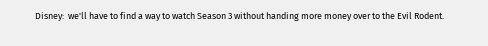Disney:  we'll have to find a way to watch Season 3 without handing more money over to the Evil Rodent.